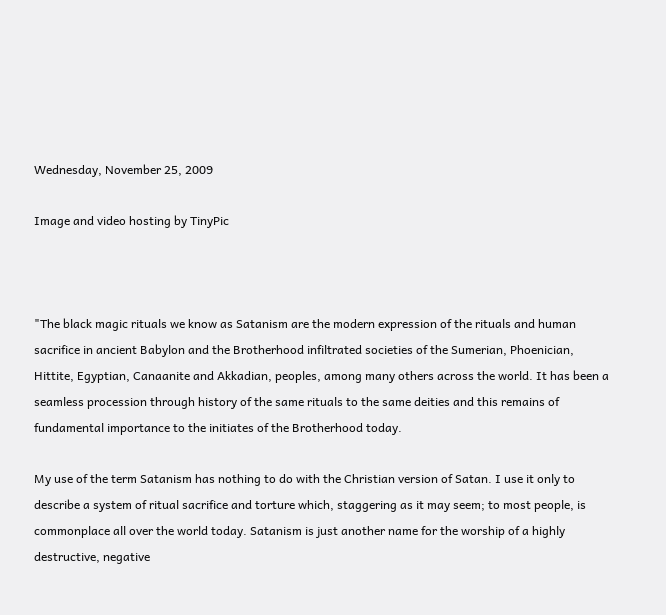Wednesday, November 25, 2009

Image and video hosting by TinyPic



"The black magic rituals we know as Satanism are the modern expression of the rituals and human sacrifice in ancient Babylon and the Brotherhood infiltrated societies of the Sumerian, Phoenician, Hittite, Egyptian, Canaanite and Akkadian, peoples, among many others across the world. It has been a seamless procession through history of the same rituals to the same deities and this remains of fundamental importance to the initiates of the Brotherhood today.

My use of the term Satanism has nothing to do with the Christian version of Satan. I use it only to describe a system of ritual sacrifice and torture which, staggering as it may seem; to most people, is commonplace all over the world today. Satanism is just another name for the worship of a highly destructive, negative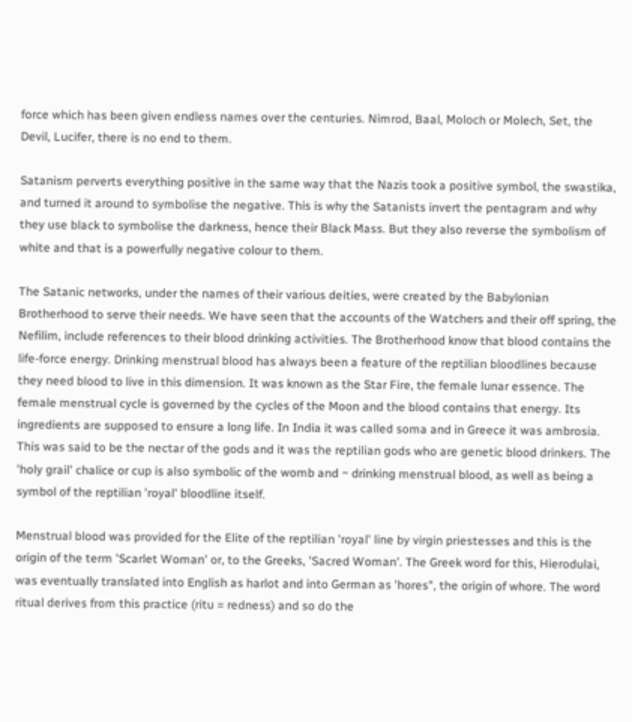force which has been given endless names over the centuries. Nimrod, Baal, Moloch or Molech, Set, the Devil, Lucifer, there is no end to them.

Satanism perverts everything positive in the same way that the Nazis took a positive symbol, the swastika, and turned it around to symbolise the negative. This is why the Satanists invert the pentagram and why they use black to symbolise the darkness, hence their Black Mass. But they also reverse the symbolism of white and that is a powerfully negative colour to them.

The Satanic networks, under the names of their various deities, were created by the Babylonian Brotherhood to serve their needs. We have seen that the accounts of the Watchers and their off spring, the Nefilim, include references to their blood drinking activities. The Brotherhood know that blood contains the life-force energy. Drinking menstrual blood has always been a feature of the reptilian bloodlines because they need blood to live in this dimension. It was known as the Star Fire, the female lunar essence. The female menstrual cycle is governed by the cycles of the Moon and the blood contains that energy. Its ingredients are supposed to ensure a long life. In India it was called soma and in Greece it was ambrosia. This was said to be the nectar of the gods and it was the reptilian gods who are genetic blood drinkers. The 'holy grail' chalice or cup is also symbolic of the womb and ~ drinking menstrual blood, as well as being a symbol of the reptilian 'royal' bloodline itself.

Menstrual blood was provided for the Elite of the reptilian 'royal' line by virgin priestesses and this is the origin of the term 'Scarlet Woman' or, to the Greeks, 'Sacred Woman'. The Greek word for this, Hierodulai, was eventually translated into English as harlot and into German as 'hores", the origin of whore. The word ritual derives from this practice (ritu = redness) and so do the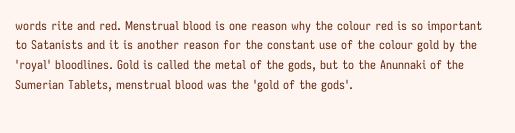words rite and red. Menstrual blood is one reason why the colour red is so important to Satanists and it is another reason for the constant use of the colour gold by the 'royal' bloodlines. Gold is called the metal of the gods, but to the Anunnaki of the Sumerian Tablets, menstrual blood was the 'gold of the gods'.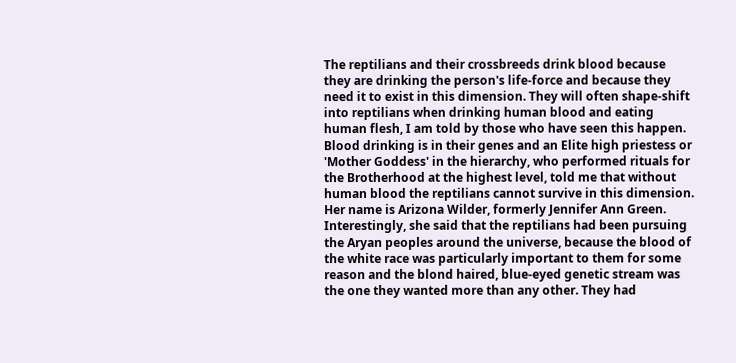The reptilians and their crossbreeds drink blood because they are drinking the person's life-force and because they need it to exist in this dimension. They will often shape-shift into reptilians when drinking human blood and eating human flesh, I am told by those who have seen this happen. Blood drinking is in their genes and an Elite high priestess or 'Mother Goddess' in the hierarchy, who performed rituals for the Brotherhood at the highest level, told me that without human blood the reptilians cannot survive in this dimension. Her name is Arizona Wilder, formerly Jennifer Ann Green. Interestingly, she said that the reptilians had been pursuing the Aryan peoples around the universe, because the blood of the white race was particularly important to them for some reason and the blond haired, blue-eyed genetic stream was the one they wanted more than any other. They had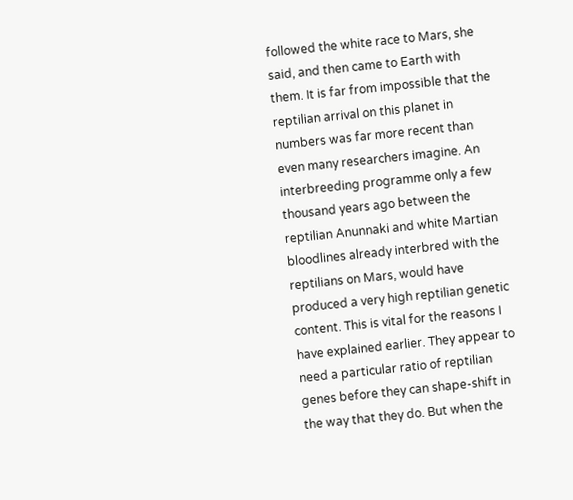followed the white race to Mars, she said, and then came to Earth with them. It is far from impossible that the reptilian arrival on this planet in numbers was far more recent than even many researchers imagine. An interbreeding programme only a few thousand years ago between the reptilian Anunnaki and white Martian bloodlines already interbred with the reptilians on Mars, would have produced a very high reptilian genetic content. This is vital for the reasons I have explained earlier. They appear to need a particular ratio of reptilian genes before they can shape-shift in the way that they do. But when the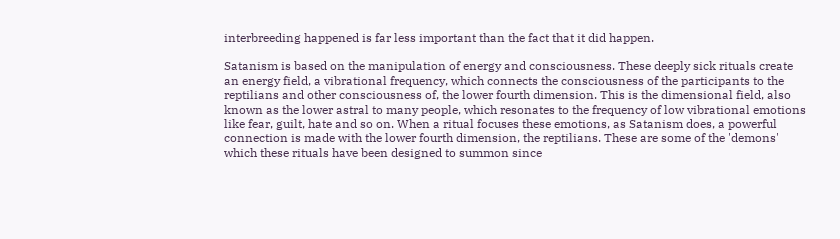interbreeding happened is far less important than the fact that it did happen.

Satanism is based on the manipulation of energy and consciousness. These deeply sick rituals create an energy field, a vibrational frequency, which connects the consciousness of the participants to the reptilians and other consciousness of, the lower fourth dimension. This is the dimensional field, also known as the lower astral to many people, which resonates to the frequency of low vibrational emotions like fear, guilt, hate and so on. When a ritual focuses these emotions, as Satanism does, a powerful connection is made with the lower fourth dimension, the reptilians. These are some of the 'demons' which these rituals have been designed to summon since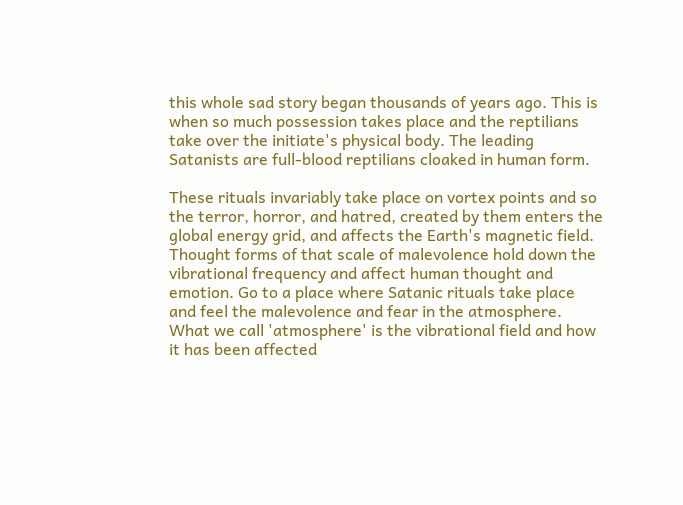this whole sad story began thousands of years ago. This is when so much possession takes place and the reptilians take over the initiate's physical body. The leading Satanists are full-blood reptilians cloaked in human form.

These rituals invariably take place on vortex points and so the terror, horror, and hatred, created by them enters the global energy grid, and affects the Earth's magnetic field. Thought forms of that scale of malevolence hold down the vibrational frequency and affect human thought and emotion. Go to a place where Satanic rituals take place and feel the malevolence and fear in the atmosphere. What we call 'atmosphere' is the vibrational field and how it has been affected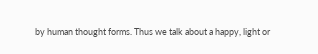by human thought forms. Thus we talk about a happy, light or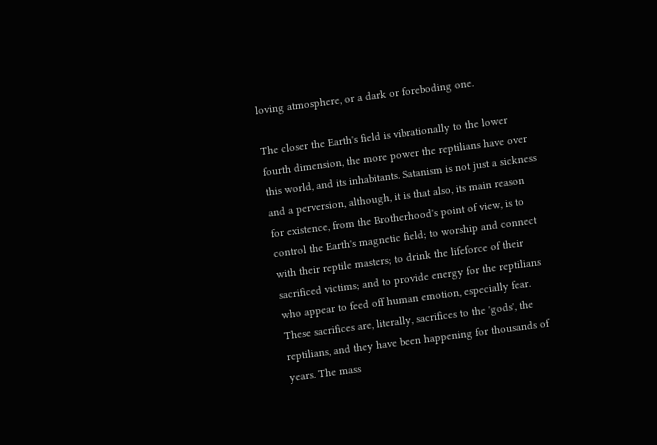loving atmosphere, or a dark or foreboding one.

The closer the Earth's field is vibrationally to the lower fourth dimension, the more power the reptilians have over this world, and its inhabitants. Satanism is not just a sickness and a perversion, although, it is that also, its main reason for existence, from the Brotherhood's point of view, is to control the Earth's magnetic field; to worship and connect with their reptile masters; to drink the lifeforce of their sacrificed victims; and to provide energy for the reptilians who appear to feed off human emotion, especially fear. These sacrifices are, literally, sacrifices to the 'gods', the reptilians, and they have been happening for thousands of years. The mass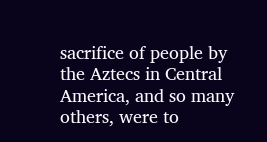sacrifice of people by the Aztecs in Central America, and so many others, were to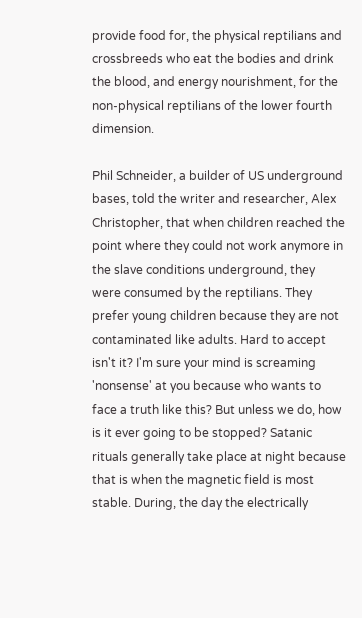provide food for, the physical reptilians and crossbreeds who eat the bodies and drink the blood, and energy nourishment, for the non-physical reptilians of the lower fourth dimension.

Phil Schneider, a builder of US underground bases, told the writer and researcher, Alex Christopher, that when children reached the point where they could not work anymore in the slave conditions underground, they were consumed by the reptilians. They prefer young children because they are not contaminated like adults. Hard to accept isn't it? I'm sure your mind is screaming 'nonsense' at you because who wants to face a truth like this? But unless we do, how is it ever going to be stopped? Satanic rituals generally take place at night because that is when the magnetic field is most stable. During, the day the electrically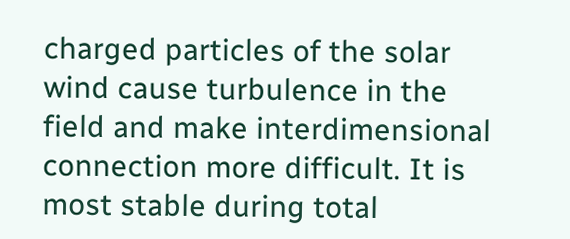charged particles of the solar wind cause turbulence in the field and make interdimensional connection more difficult. It is most stable during total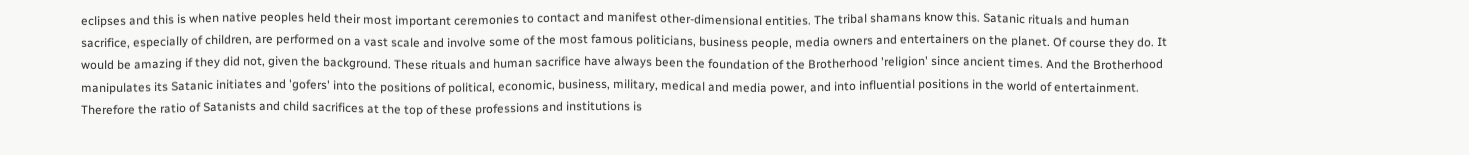eclipses and this is when native peoples held their most important ceremonies to contact and manifest other-dimensional entities. The tribal shamans know this. Satanic rituals and human sacrifice, especially of children, are performed on a vast scale and involve some of the most famous politicians, business people, media owners and entertainers on the planet. Of course they do. It would be amazing if they did not, given the background. These rituals and human sacrifice have always been the foundation of the Brotherhood 'religion' since ancient times. And the Brotherhood manipulates its Satanic initiates and 'gofers' into the positions of political, economic, business, military, medical and media power, and into influential positions in the world of entertainment. Therefore the ratio of Satanists and child sacrifices at the top of these professions and institutions is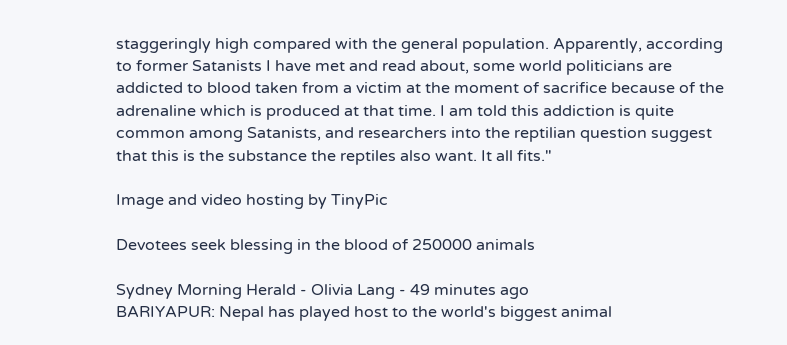staggeringly high compared with the general population. Apparently, according to former Satanists I have met and read about, some world politicians are addicted to blood taken from a victim at the moment of sacrifice because of the adrenaline which is produced at that time. I am told this addiction is quite common among Satanists, and researchers into the reptilian question suggest that this is the substance the reptiles also want. It all fits."

Image and video hosting by TinyPic

Devotees seek blessing in the blood of 250000 animals

Sydney Morning Herald - Olivia Lang - 49 minutes ago
BARIYAPUR: Nepal has played host to the world's biggest animal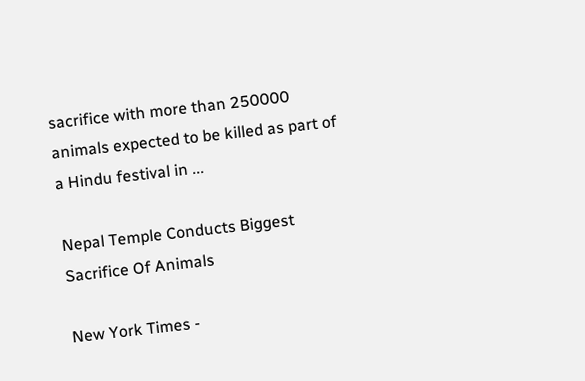sacrifice with more than 250000 animals expected to be killed as part of a Hindu festival in ...

Nepal Temple Conducts Biggest Sacrifice Of Animals

New York Times -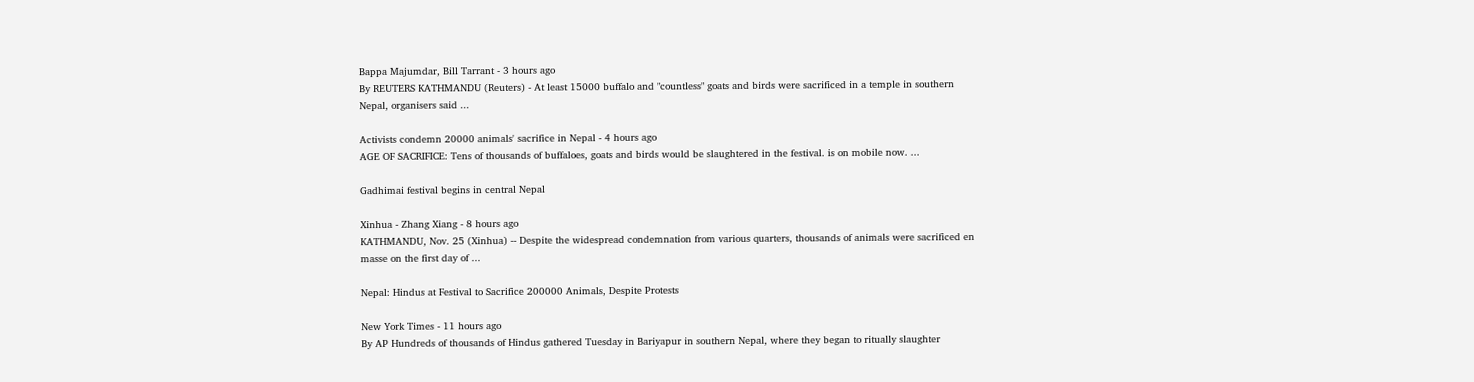Bappa Majumdar, Bill Tarrant - 3 hours ago
By REUTERS KATHMANDU (Reuters) - At least 15000 buffalo and "countless" goats and birds were sacrificed in a temple in southern Nepal, organisers said ...

Activists condemn 20000 animals' sacrifice in Nepal - 4 hours ago
AGE OF SACRIFICE: Tens of thousands of buffaloes, goats and birds would be slaughtered in the festival. is on mobile now. ...

Gadhimai festival begins in central Nepal

Xinhua - Zhang Xiang - 8 hours ago
KATHMANDU, Nov. 25 (Xinhua) -- Despite the widespread condemnation from various quarters, thousands of animals were sacrificed en masse on the first day of ...

Nepal: Hindus at Festival to Sacrifice 200000 Animals, Despite Protests

New York Times - 11 hours ago
By AP Hundreds of thousands of Hindus gathered Tuesday in Bariyapur in southern Nepal, where they began to ritually slaughter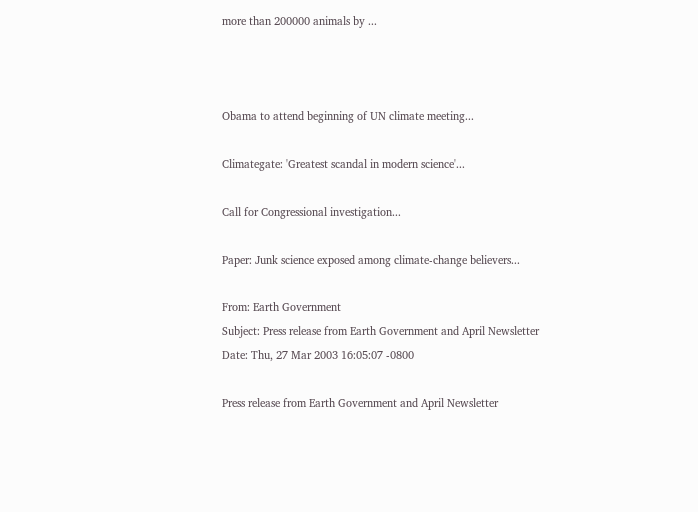more than 200000 animals by ...



Obama to attend beginning of UN climate meeting...

Climategate: 'Greatest scandal in modern science'...

Call for Congressional investigation...

Paper: Junk science exposed among climate-change believers...

From: Earth Government
Subject: Press release from Earth Government and April Newsletter
Date: Thu, 27 Mar 2003 16:05:07 -0800

Press release from Earth Government and April Newsletter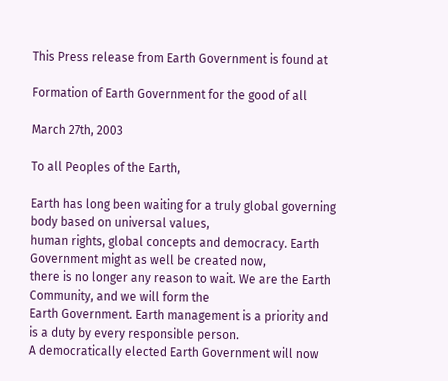This Press release from Earth Government is found at

Formation of Earth Government for the good of all

March 27th, 2003

To all Peoples of the Earth,

Earth has long been waiting for a truly global governing body based on universal values,
human rights, global concepts and democracy. Earth Government might as well be created now,
there is no longer any reason to wait. We are the Earth Community, and we will form the
Earth Government. Earth management is a priority and is a duty by every responsible person.
A democratically elected Earth Government will now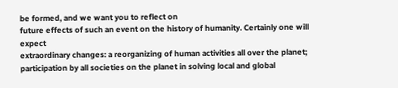be formed, and we want you to reflect on
future effects of such an event on the history of humanity. Certainly one will expect
extraordinary changes: a reorganizing of human activities all over the planet;
participation by all societies on the planet in solving local and global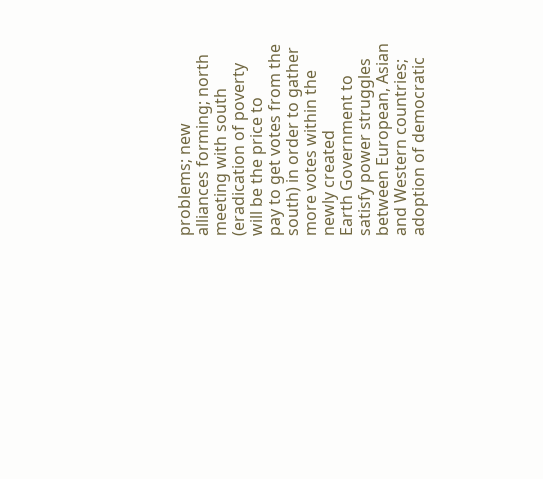problems; new
alliances forming; north meeting with south (eradication of poverty will be the price to
pay to get votes from the south) in order to gather more votes within the newly created
Earth Government to satisfy power struggles between European, Asian and Western countries;
adoption of democratic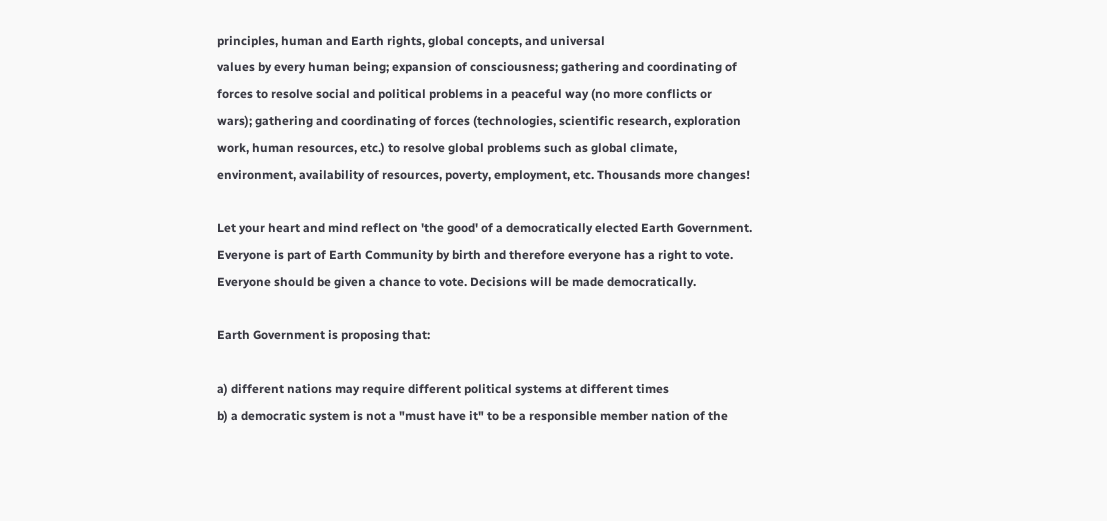principles, human and Earth rights, global concepts, and universal
values by every human being; expansion of consciousness; gathering and coordinating of
forces to resolve social and political problems in a peaceful way (no more conflicts or
wars); gathering and coordinating of forces (technologies, scientific research, exploration
work, human resources, etc.) to resolve global problems such as global climate,
environment, availability of resources, poverty, employment, etc. Thousands more changes!

Let your heart and mind reflect on 'the good' of a democratically elected Earth Government.
Everyone is part of Earth Community by birth and therefore everyone has a right to vote.
Everyone should be given a chance to vote. Decisions will be made democratically.

Earth Government is proposing that:

a) different nations may require different political systems at different times
b) a democratic system is not a "must have it" to be a responsible member nation of the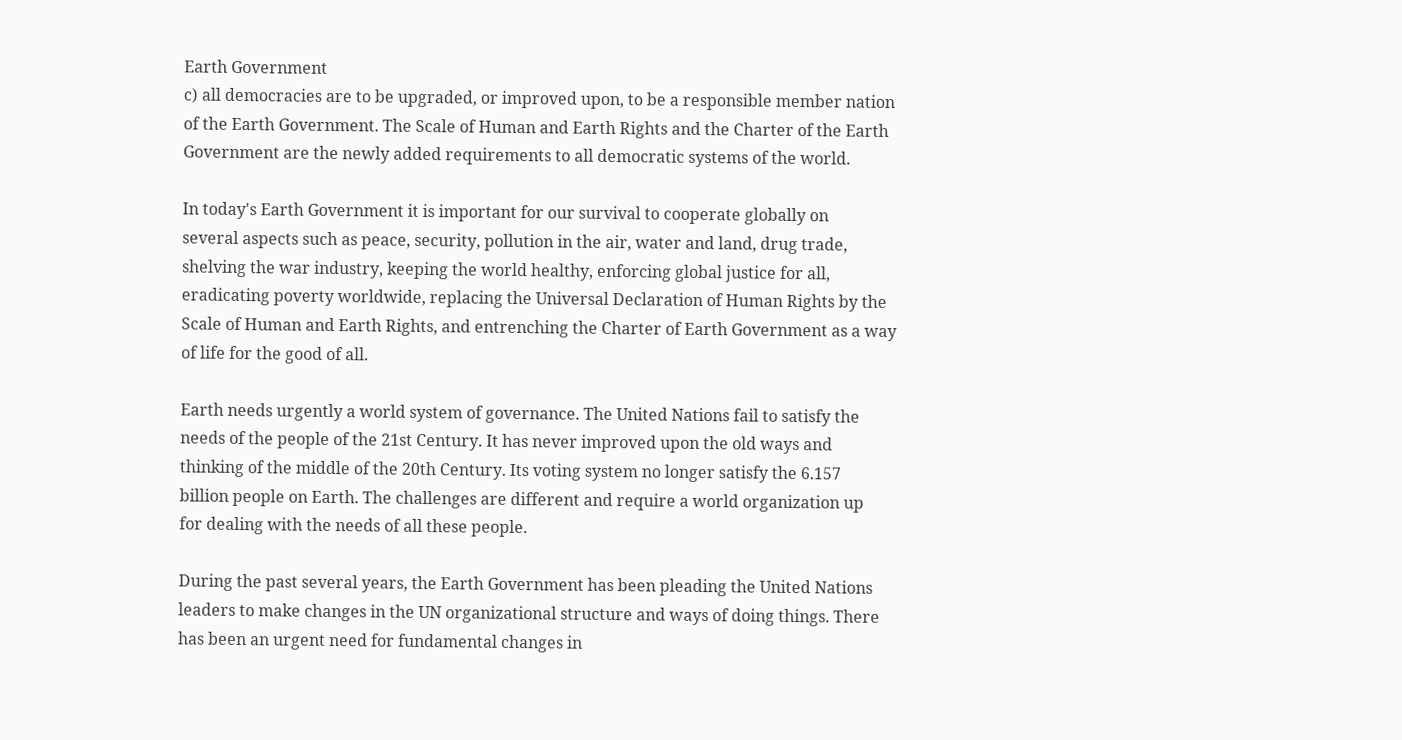Earth Government
c) all democracies are to be upgraded, or improved upon, to be a responsible member nation
of the Earth Government. The Scale of Human and Earth Rights and the Charter of the Earth
Government are the newly added requirements to all democratic systems of the world.

In today's Earth Government it is important for our survival to cooperate globally on
several aspects such as peace, security, pollution in the air, water and land, drug trade,
shelving the war industry, keeping the world healthy, enforcing global justice for all,
eradicating poverty worldwide, replacing the Universal Declaration of Human Rights by the
Scale of Human and Earth Rights, and entrenching the Charter of Earth Government as a way
of life for the good of all.

Earth needs urgently a world system of governance. The United Nations fail to satisfy the
needs of the people of the 21st Century. It has never improved upon the old ways and
thinking of the middle of the 20th Century. Its voting system no longer satisfy the 6.157
billion people on Earth. The challenges are different and require a world organization up
for dealing with the needs of all these people.

During the past several years, the Earth Government has been pleading the United Nations
leaders to make changes in the UN organizational structure and ways of doing things. There
has been an urgent need for fundamental changes in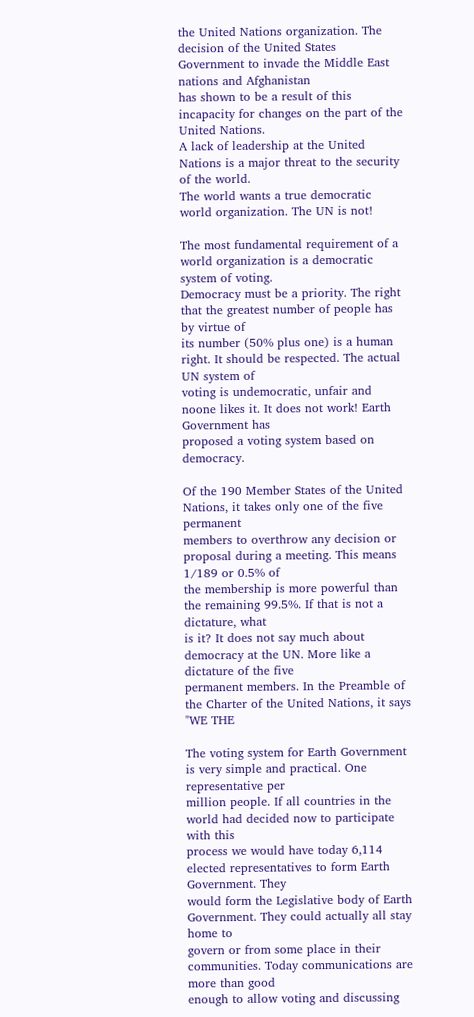the United Nations organization. The
decision of the United States Government to invade the Middle East nations and Afghanistan
has shown to be a result of this incapacity for changes on the part of the United Nations.
A lack of leadership at the United Nations is a major threat to the security of the world.
The world wants a true democratic world organization. The UN is not!

The most fundamental requirement of a world organization is a democratic system of voting.
Democracy must be a priority. The right that the greatest number of people has by virtue of
its number (50% plus one) is a human right. It should be respected. The actual UN system of
voting is undemocratic, unfair and noone likes it. It does not work! Earth Government has
proposed a voting system based on democracy.

Of the 190 Member States of the United Nations, it takes only one of the five permanent
members to overthrow any decision or proposal during a meeting. This means 1/189 or 0.5% of
the membership is more powerful than the remaining 99.5%. If that is not a dictature, what
is it? It does not say much about democracy at the UN. More like a dictature of the five
permanent members. In the Preamble of the Charter of the United Nations, it says "WE THE

The voting system for Earth Government is very simple and practical. One representative per
million people. If all countries in the world had decided now to participate with this
process we would have today 6,114 elected representatives to form Earth Government. They
would form the Legislative body of Earth Government. They could actually all stay home to
govern or from some place in their communities. Today communications are more than good
enough to allow voting and discussing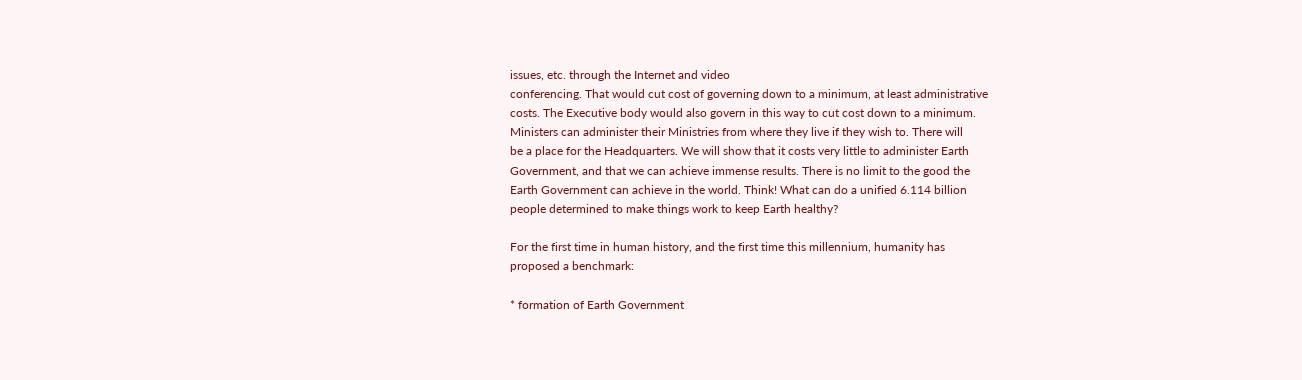issues, etc. through the Internet and video
conferencing. That would cut cost of governing down to a minimum, at least administrative
costs. The Executive body would also govern in this way to cut cost down to a minimum.
Ministers can administer their Ministries from where they live if they wish to. There will
be a place for the Headquarters. We will show that it costs very little to administer Earth
Government, and that we can achieve immense results. There is no limit to the good the
Earth Government can achieve in the world. Think! What can do a unified 6.114 billion
people determined to make things work to keep Earth healthy?

For the first time in human history, and the first time this millennium, humanity has
proposed a benchmark:

* formation of Earth Government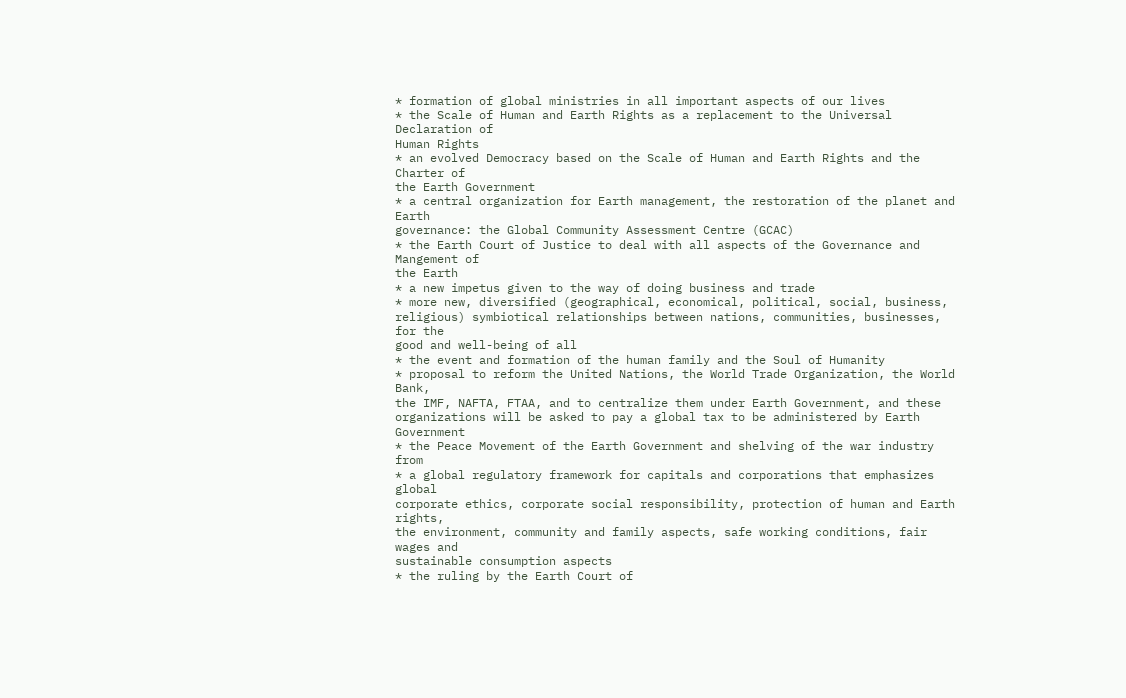* formation of global ministries in all important aspects of our lives
* the Scale of Human and Earth Rights as a replacement to the Universal Declaration of
Human Rights
* an evolved Democracy based on the Scale of Human and Earth Rights and the Charter of
the Earth Government
* a central organization for Earth management, the restoration of the planet and Earth
governance: the Global Community Assessment Centre (GCAC)
* the Earth Court of Justice to deal with all aspects of the Governance and Mangement of
the Earth
* a new impetus given to the way of doing business and trade
* more new, diversified (geographical, economical, political, social, business,
religious) symbiotical relationships between nations, communities, businesses, for the
good and well-being of all
* the event and formation of the human family and the Soul of Humanity
* proposal to reform the United Nations, the World Trade Organization, the World Bank,
the IMF, NAFTA, FTAA, and to centralize them under Earth Government, and these
organizations will be asked to pay a global tax to be administered by Earth Government
* the Peace Movement of the Earth Government and shelving of the war industry from
* a global regulatory framework for capitals and corporations that emphasizes global
corporate ethics, corporate social responsibility, protection of human and Earth rights,
the environment, community and family aspects, safe working conditions, fair wages and
sustainable consumption aspects
* the ruling by the Earth Court of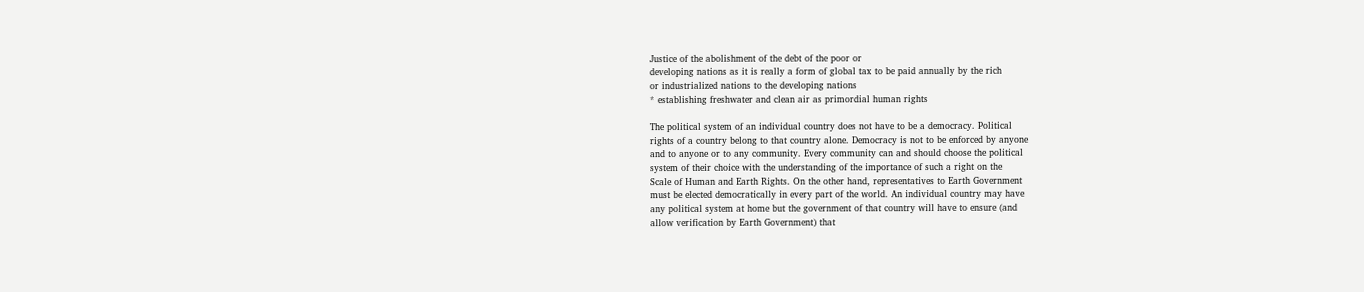Justice of the abolishment of the debt of the poor or
developing nations as it is really a form of global tax to be paid annually by the rich
or industrialized nations to the developing nations
* establishing freshwater and clean air as primordial human rights

The political system of an individual country does not have to be a democracy. Political
rights of a country belong to that country alone. Democracy is not to be enforced by anyone
and to anyone or to any community. Every community can and should choose the political
system of their choice with the understanding of the importance of such a right on the
Scale of Human and Earth Rights. On the other hand, representatives to Earth Government
must be elected democratically in every part of the world. An individual country may have
any political system at home but the government of that country will have to ensure (and
allow verification by Earth Government) that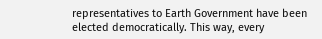representatives to Earth Government have been
elected democratically. This way, every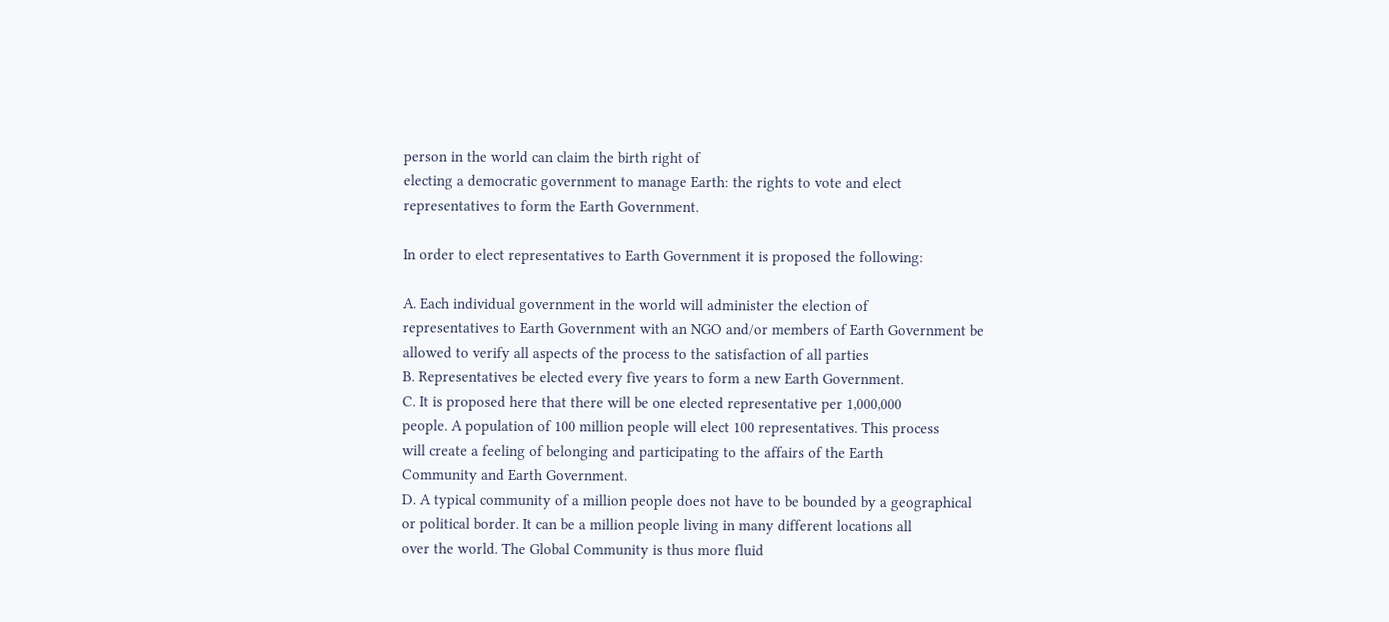person in the world can claim the birth right of
electing a democratic government to manage Earth: the rights to vote and elect
representatives to form the Earth Government.

In order to elect representatives to Earth Government it is proposed the following:

A. Each individual government in the world will administer the election of
representatives to Earth Government with an NGO and/or members of Earth Government be
allowed to verify all aspects of the process to the satisfaction of all parties
B. Representatives be elected every five years to form a new Earth Government.
C. It is proposed here that there will be one elected representative per 1,000,000
people. A population of 100 million people will elect 100 representatives. This process
will create a feeling of belonging and participating to the affairs of the Earth
Community and Earth Government.
D. A typical community of a million people does not have to be bounded by a geographical
or political border. It can be a million people living in many different locations all
over the world. The Global Community is thus more fluid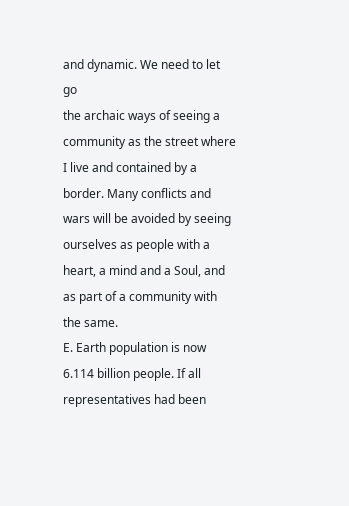and dynamic. We need to let go
the archaic ways of seeing a community as the street where I live and contained by a
border. Many conflicts and wars will be avoided by seeing ourselves as people with a
heart, a mind and a Soul, and as part of a community with the same.
E. Earth population is now 6.114 billion people. If all representatives had been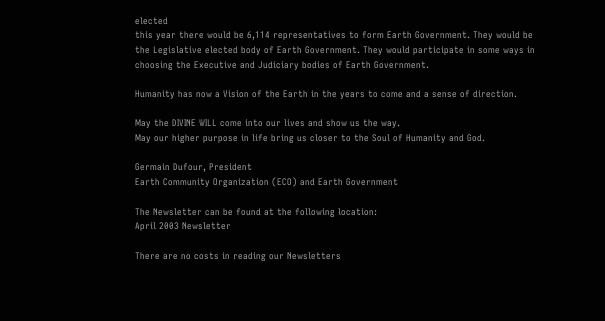elected
this year there would be 6,114 representatives to form Earth Government. They would be
the Legislative elected body of Earth Government. They would participate in some ways in
choosing the Executive and Judiciary bodies of Earth Government.

Humanity has now a Vision of the Earth in the years to come and a sense of direction.

May the DIVINE WILL come into our lives and show us the way.
May our higher purpose in life bring us closer to the Soul of Humanity and God.

Germain Dufour, President
Earth Community Organization (ECO) and Earth Government

The Newsletter can be found at the following location:
April 2003 Newsletter

There are no costs in reading our Newsletters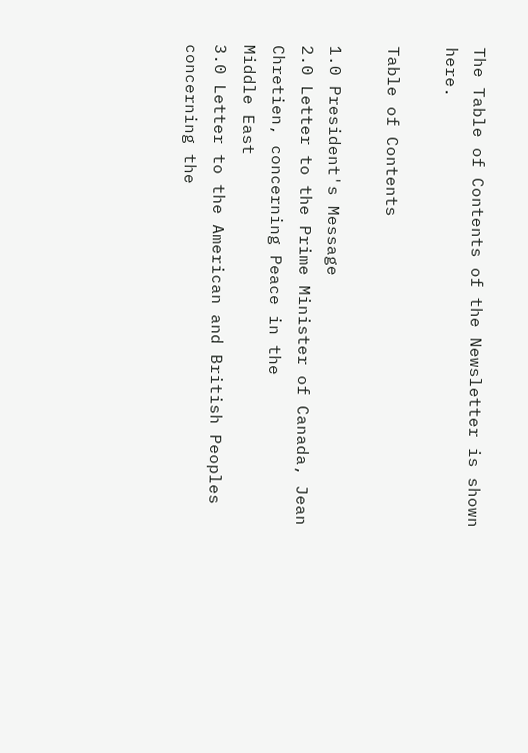The Table of Contents of the Newsletter is shown here.

Table of Contents

1.0 President's Message
2.0 Letter to the Prime Minister of Canada, Jean Chretien, concerning Peace in the
Middle East
3.0 Letter to the American and British Peoples concerning the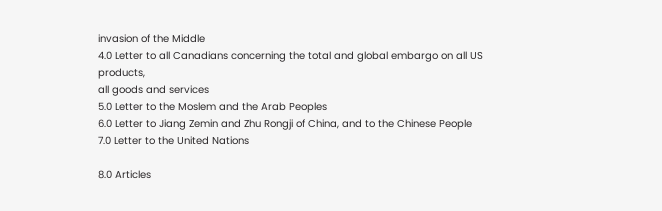invasion of the Middle
4.0 Letter to all Canadians concerning the total and global embargo on all US products,
all goods and services
5.0 Letter to the Moslem and the Arab Peoples
6.0 Letter to Jiang Zemin and Zhu Rongji of China, and to the Chinese People
7.0 Letter to the United Nations

8.0 Articles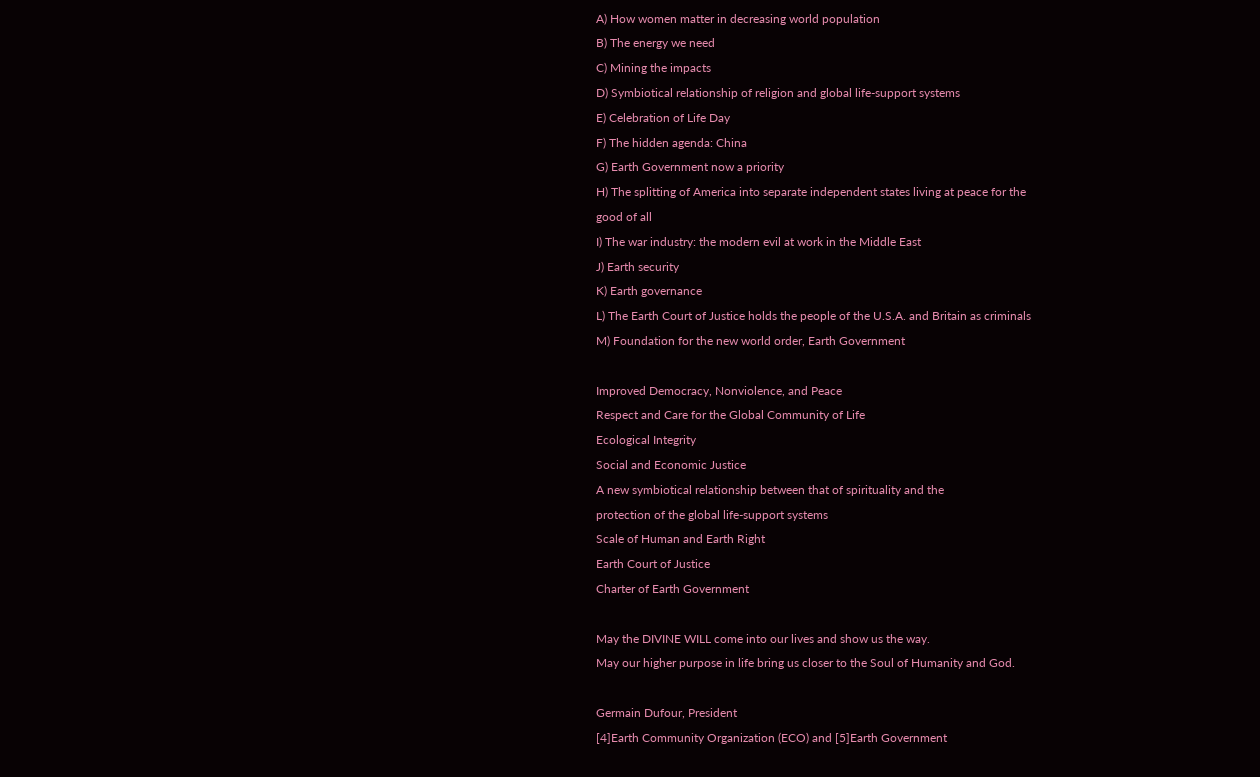A) How women matter in decreasing world population
B) The energy we need
C) Mining the impacts
D) Symbiotical relationship of religion and global life-support systems
E) Celebration of Life Day
F) The hidden agenda: China
G) Earth Government now a priority
H) The splitting of America into separate independent states living at peace for the
good of all
I) The war industry: the modern evil at work in the Middle East
J) Earth security
K) Earth governance
L) The Earth Court of Justice holds the people of the U.S.A. and Britain as criminals
M) Foundation for the new world order, Earth Government

Improved Democracy, Nonviolence, and Peace
Respect and Care for the Global Community of Life
Ecological Integrity
Social and Economic Justice
A new symbiotical relationship between that of spirituality and the
protection of the global life-support systems
Scale of Human and Earth Right
Earth Court of Justice
Charter of Earth Government

May the DIVINE WILL come into our lives and show us the way.
May our higher purpose in life bring us closer to the Soul of Humanity and God.

Germain Dufour, President
[4]Earth Community Organization (ECO) and [5]Earth Government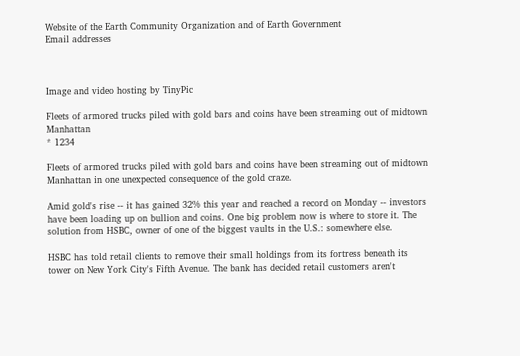Website of the Earth Community Organization and of Earth Government
Email addresses



Image and video hosting by TinyPic

Fleets of armored trucks piled with gold bars and coins have been streaming out of midtown Manhattan
* 1234

Fleets of armored trucks piled with gold bars and coins have been streaming out of midtown Manhattan in one unexpected consequence of the gold craze.

Amid gold's rise -- it has gained 32% this year and reached a record on Monday -- investors have been loading up on bullion and coins. One big problem now is where to store it. The solution from HSBC, owner of one of the biggest vaults in the U.S.: somewhere else.

HSBC has told retail clients to remove their small holdings from its fortress beneath its tower on New York City's Fifth Avenue. The bank has decided retail customers aren't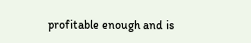profitable enough and is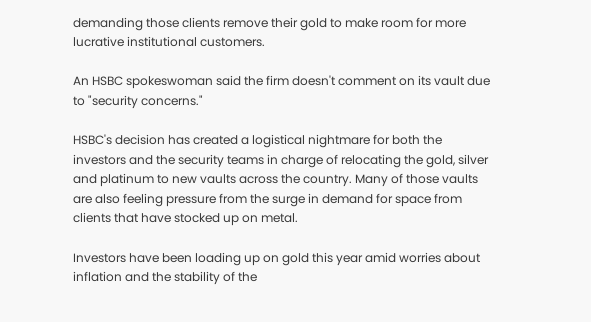demanding those clients remove their gold to make room for more lucrative institutional customers.

An HSBC spokeswoman said the firm doesn't comment on its vault due to "security concerns."

HSBC's decision has created a logistical nightmare for both the investors and the security teams in charge of relocating the gold, silver and platinum to new vaults across the country. Many of those vaults are also feeling pressure from the surge in demand for space from clients that have stocked up on metal.

Investors have been loading up on gold this year amid worries about inflation and the stability of the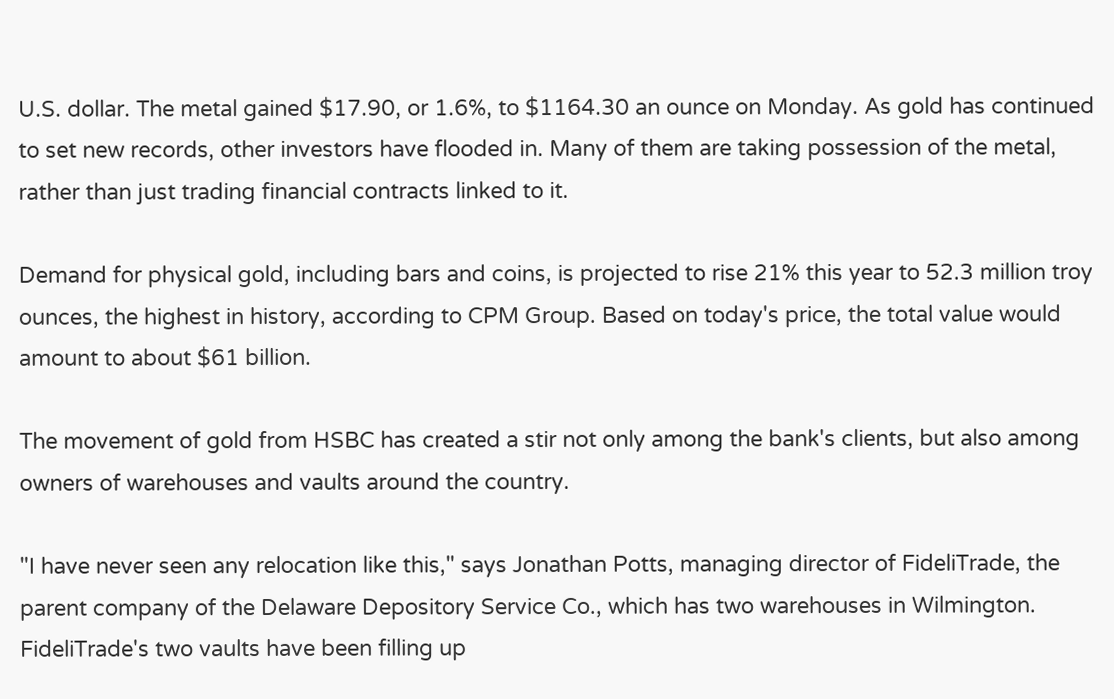U.S. dollar. The metal gained $17.90, or 1.6%, to $1164.30 an ounce on Monday. As gold has continued to set new records, other investors have flooded in. Many of them are taking possession of the metal, rather than just trading financial contracts linked to it.

Demand for physical gold, including bars and coins, is projected to rise 21% this year to 52.3 million troy ounces, the highest in history, according to CPM Group. Based on today's price, the total value would amount to about $61 billion.

The movement of gold from HSBC has created a stir not only among the bank's clients, but also among owners of warehouses and vaults around the country.

"I have never seen any relocation like this," says Jonathan Potts, managing director of FideliTrade, the parent company of the Delaware Depository Service Co., which has two warehouses in Wilmington. FideliTrade's two vaults have been filling up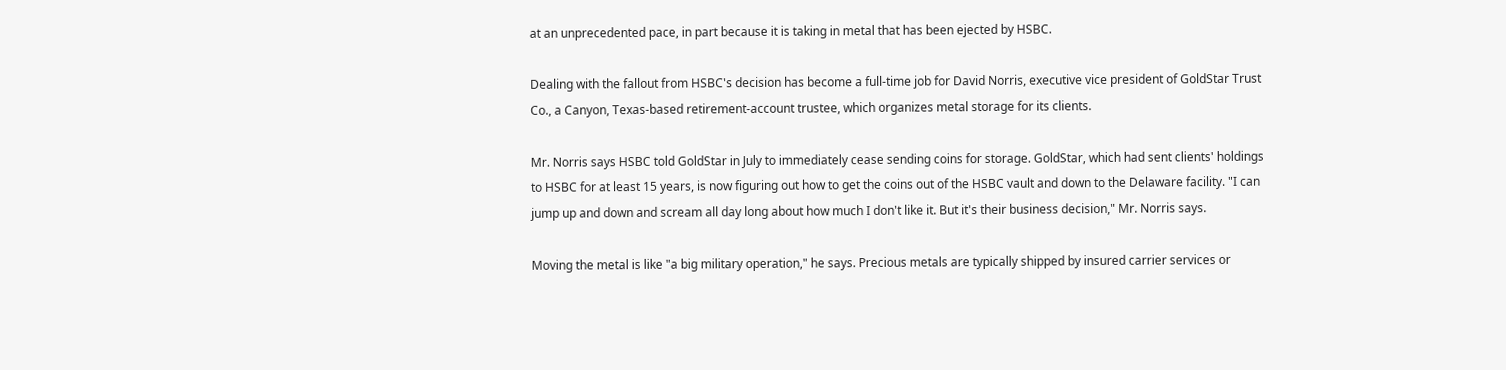at an unprecedented pace, in part because it is taking in metal that has been ejected by HSBC.

Dealing with the fallout from HSBC's decision has become a full-time job for David Norris, executive vice president of GoldStar Trust Co., a Canyon, Texas-based retirement-account trustee, which organizes metal storage for its clients.

Mr. Norris says HSBC told GoldStar in July to immediately cease sending coins for storage. GoldStar, which had sent clients' holdings to HSBC for at least 15 years, is now figuring out how to get the coins out of the HSBC vault and down to the Delaware facility. "I can jump up and down and scream all day long about how much I don't like it. But it's their business decision," Mr. Norris says.

Moving the metal is like "a big military operation," he says. Precious metals are typically shipped by insured carrier services or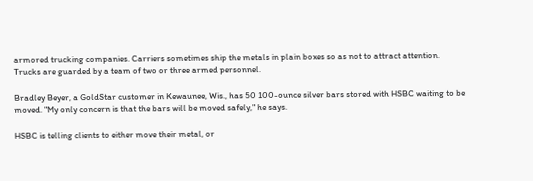armored trucking companies. Carriers sometimes ship the metals in plain boxes so as not to attract attention. Trucks are guarded by a team of two or three armed personnel.

Bradley Beyer, a GoldStar customer in Kewaunee, Wis., has 50 100-ounce silver bars stored with HSBC waiting to be moved. "My only concern is that the bars will be moved safely," he says.

HSBC is telling clients to either move their metal, or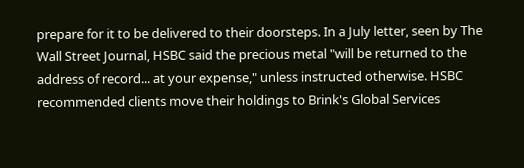prepare for it to be delivered to their doorsteps. In a July letter, seen by The Wall Street Journal, HSBC said the precious metal "will be returned to the address of record... at your expense," unless instructed otherwise. HSBC recommended clients move their holdings to Brink's Global Services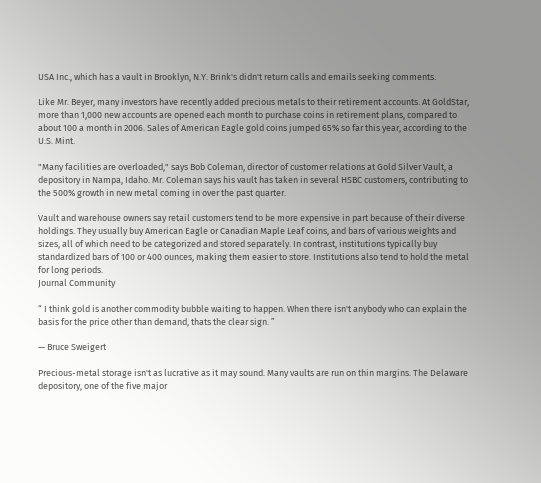USA Inc., which has a vault in Brooklyn, N.Y. Brink's didn't return calls and emails seeking comments.

Like Mr. Beyer, many investors have recently added precious metals to their retirement accounts. At GoldStar, more than 1,000 new accounts are opened each month to purchase coins in retirement plans, compared to about 100 a month in 2006. Sales of American Eagle gold coins jumped 65% so far this year, according to the U.S. Mint.

"Many facilities are overloaded," says Bob Coleman, director of customer relations at Gold Silver Vault, a depository in Nampa, Idaho. Mr. Coleman says his vault has taken in several HSBC customers, contributing to the 500% growth in new metal coming in over the past quarter.

Vault and warehouse owners say retail customers tend to be more expensive in part because of their diverse holdings. They usually buy American Eagle or Canadian Maple Leaf coins, and bars of various weights and sizes, all of which need to be categorized and stored separately. In contrast, institutions typically buy standardized bars of 100 or 400 ounces, making them easier to store. Institutions also tend to hold the metal for long periods.
Journal Community

“ I think gold is another commodity bubble waiting to happen. When there isn't anybody who can explain the basis for the price other than demand, thats the clear sign. ”

— Bruce Sweigert

Precious-metal storage isn't as lucrative as it may sound. Many vaults are run on thin margins. The Delaware depository, one of the five major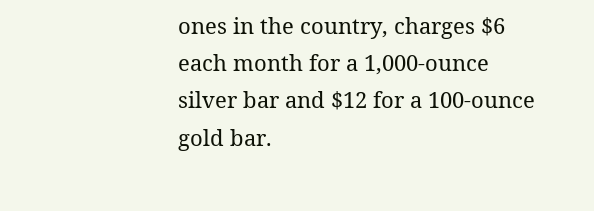ones in the country, charges $6 each month for a 1,000-ounce silver bar and $12 for a 100-ounce gold bar.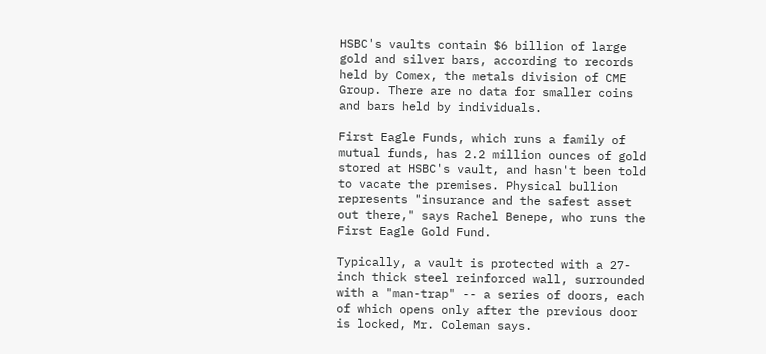HSBC's vaults contain $6 billion of large gold and silver bars, according to records held by Comex, the metals division of CME Group. There are no data for smaller coins and bars held by individuals.

First Eagle Funds, which runs a family of mutual funds, has 2.2 million ounces of gold stored at HSBC's vault, and hasn't been told to vacate the premises. Physical bullion represents "insurance and the safest asset out there," says Rachel Benepe, who runs the First Eagle Gold Fund.

Typically, a vault is protected with a 27-inch thick steel reinforced wall, surrounded with a "man-trap" -- a series of doors, each of which opens only after the previous door is locked, Mr. Coleman says.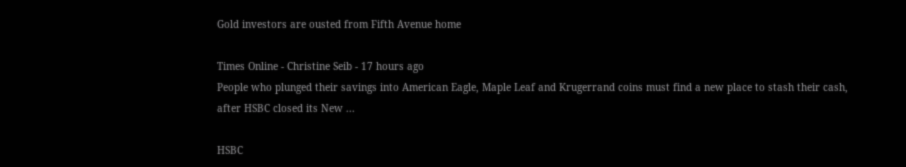Gold investors are ousted from Fifth Avenue home

Times Online - Christine Seib - 17 hours ago
People who plunged their savings into American Eagle, Maple Leaf and Krugerrand coins must find a new place to stash their cash, after HSBC closed its New ...

HSBC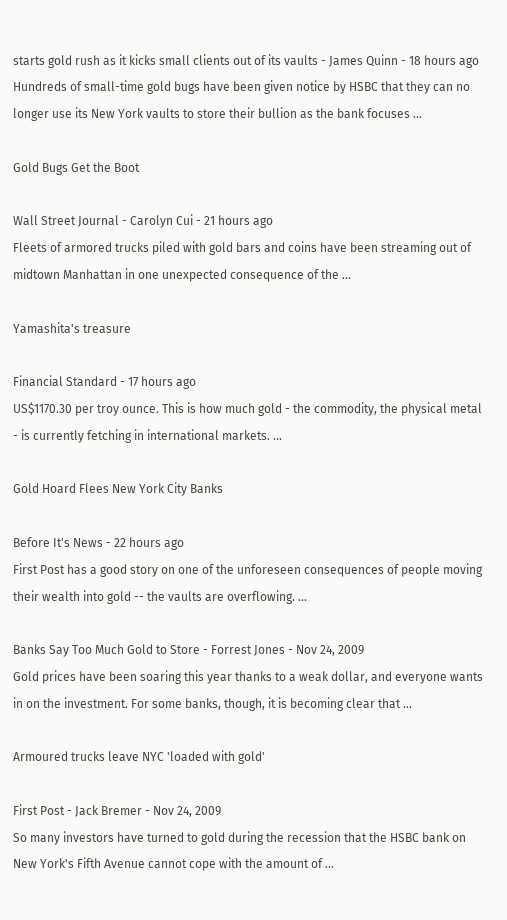starts gold rush as it kicks small clients out of its vaults - James Quinn - 18 hours ago
Hundreds of small-time gold bugs have been given notice by HSBC that they can no longer use its New York vaults to store their bullion as the bank focuses ...

Gold Bugs Get the Boot

Wall Street Journal - Carolyn Cui - 21 hours ago
Fleets of armored trucks piled with gold bars and coins have been streaming out of midtown Manhattan in one unexpected consequence of the ...

Yamashita's treasure

Financial Standard - 17 hours ago
US$1170.30 per troy ounce. This is how much gold - the commodity, the physical metal - is currently fetching in international markets. ...

Gold Hoard Flees New York City Banks

Before It's News - 22 hours ago
First Post has a good story on one of the unforeseen consequences of people moving their wealth into gold -- the vaults are overflowing. ...

Banks Say Too Much Gold to Store - Forrest Jones - Nov 24, 2009
Gold prices have been soaring this year thanks to a weak dollar, and everyone wants in on the investment. For some banks, though, it is becoming clear that ...

Armoured trucks leave NYC 'loaded with gold'

First Post - Jack Bremer - Nov 24, 2009
So many investors have turned to gold during the recession that the HSBC bank on New York's Fifth Avenue cannot cope with the amount of ...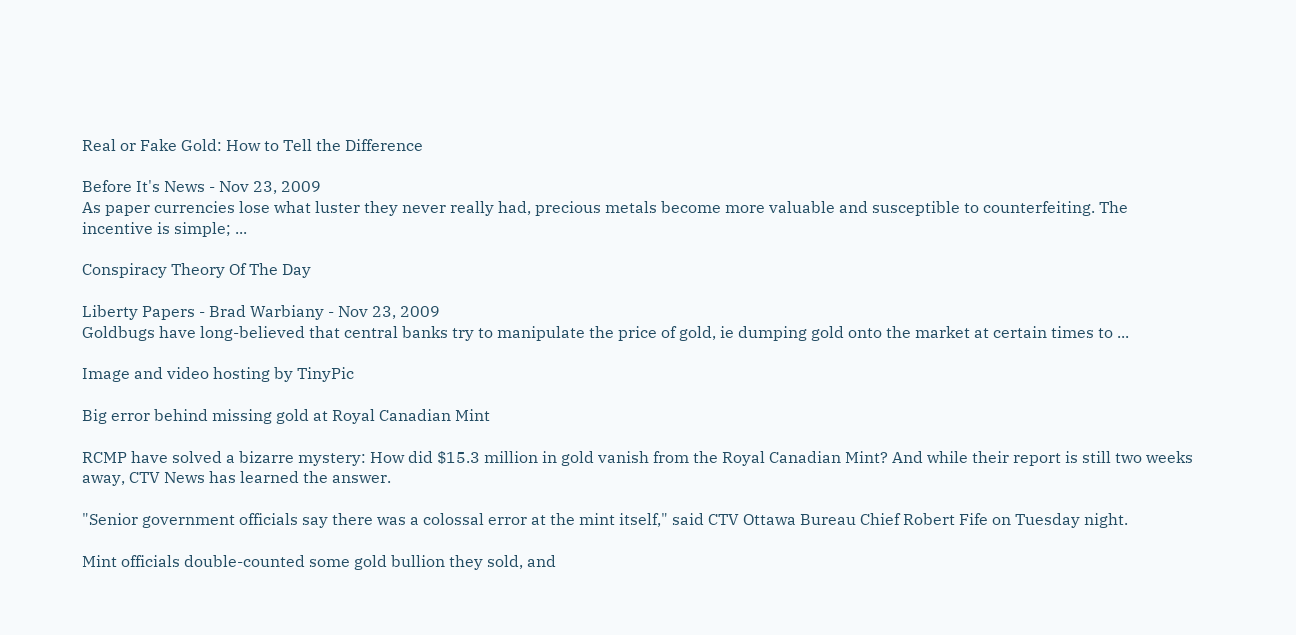Real or Fake Gold: How to Tell the Difference

Before It's News - Nov 23, 2009
As paper currencies lose what luster they never really had, precious metals become more valuable and susceptible to counterfeiting. The incentive is simple; ...

Conspiracy Theory Of The Day

Liberty Papers - Brad Warbiany - Nov 23, 2009
Goldbugs have long-believed that central banks try to manipulate the price of gold, ie dumping gold onto the market at certain times to ...

Image and video hosting by TinyPic

Big error behind missing gold at Royal Canadian Mint

RCMP have solved a bizarre mystery: How did $15.3 million in gold vanish from the Royal Canadian Mint? And while their report is still two weeks away, CTV News has learned the answer.

"Senior government officials say there was a colossal error at the mint itself," said CTV Ottawa Bureau Chief Robert Fife on Tuesday night.

Mint officials double-counted some gold bullion they sold, and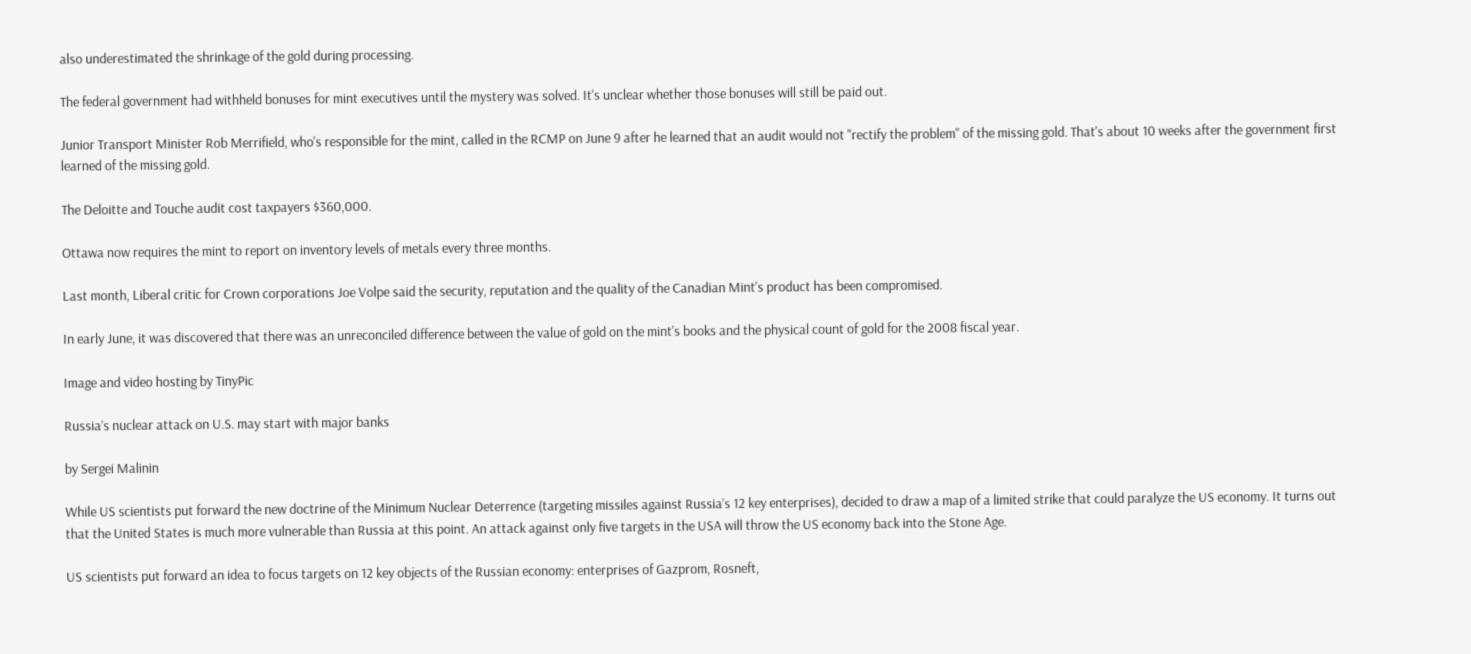also underestimated the shrinkage of the gold during processing.

The federal government had withheld bonuses for mint executives until the mystery was solved. It's unclear whether those bonuses will still be paid out.

Junior Transport Minister Rob Merrifield, who's responsible for the mint, called in the RCMP on June 9 after he learned that an audit would not "rectify the problem" of the missing gold. That's about 10 weeks after the government first learned of the missing gold.

The Deloitte and Touche audit cost taxpayers $360,000.

Ottawa now requires the mint to report on inventory levels of metals every three months.

Last month, Liberal critic for Crown corporations Joe Volpe said the security, reputation and the quality of the Canadian Mint's product has been compromised.

In early June, it was discovered that there was an unreconciled difference between the value of gold on the mint's books and the physical count of gold for the 2008 fiscal year.

Image and video hosting by TinyPic

Russia’s nuclear attack on U.S. may start with major banks

by Sergei Malinin

While US scientists put forward the new doctrine of the Minimum Nuclear Deterrence (targeting missiles against Russia’s 12 key enterprises), decided to draw a map of a limited strike that could paralyze the US economy. It turns out that the United States is much more vulnerable than Russia at this point. An attack against only five targets in the USA will throw the US economy back into the Stone Age.

US scientists put forward an idea to focus targets on 12 key objects of the Russian economy: enterprises of Gazprom, Rosneft,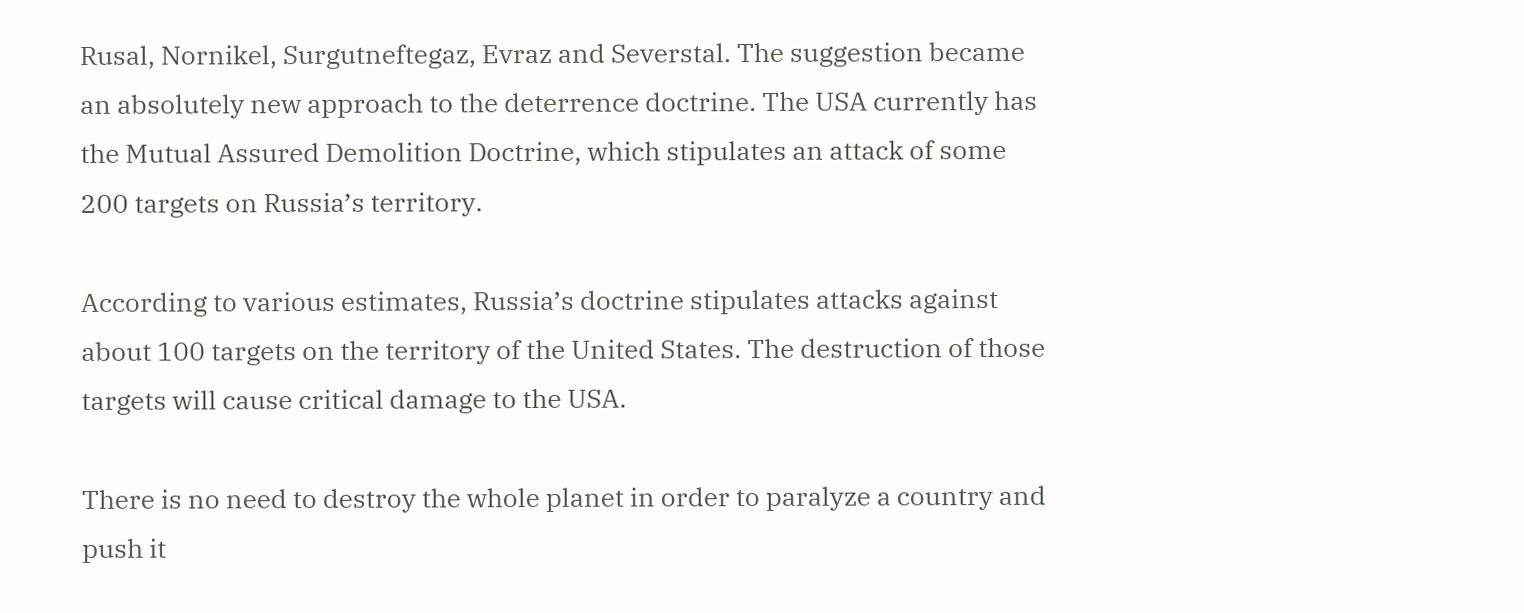Rusal, Nornikel, Surgutneftegaz, Evraz and Severstal. The suggestion became an absolutely new approach to the deterrence doctrine. The USA currently has the Mutual Assured Demolition Doctrine, which stipulates an attack of some 200 targets on Russia’s territory.

According to various estimates, Russia’s doctrine stipulates attacks against about 100 targets on the territory of the United States. The destruction of those targets will cause critical damage to the USA.

There is no need to destroy the whole planet in order to paralyze a country and push it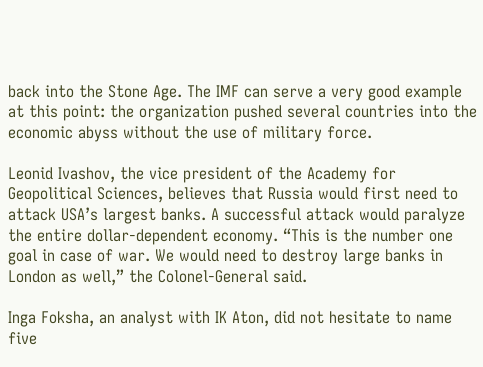back into the Stone Age. The IMF can serve a very good example at this point: the organization pushed several countries into the economic abyss without the use of military force.

Leonid Ivashov, the vice president of the Academy for Geopolitical Sciences, believes that Russia would first need to attack USA’s largest banks. A successful attack would paralyze the entire dollar-dependent economy. “This is the number one goal in case of war. We would need to destroy large banks in London as well,” the Colonel-General said.

Inga Foksha, an analyst with IK Aton, did not hesitate to name five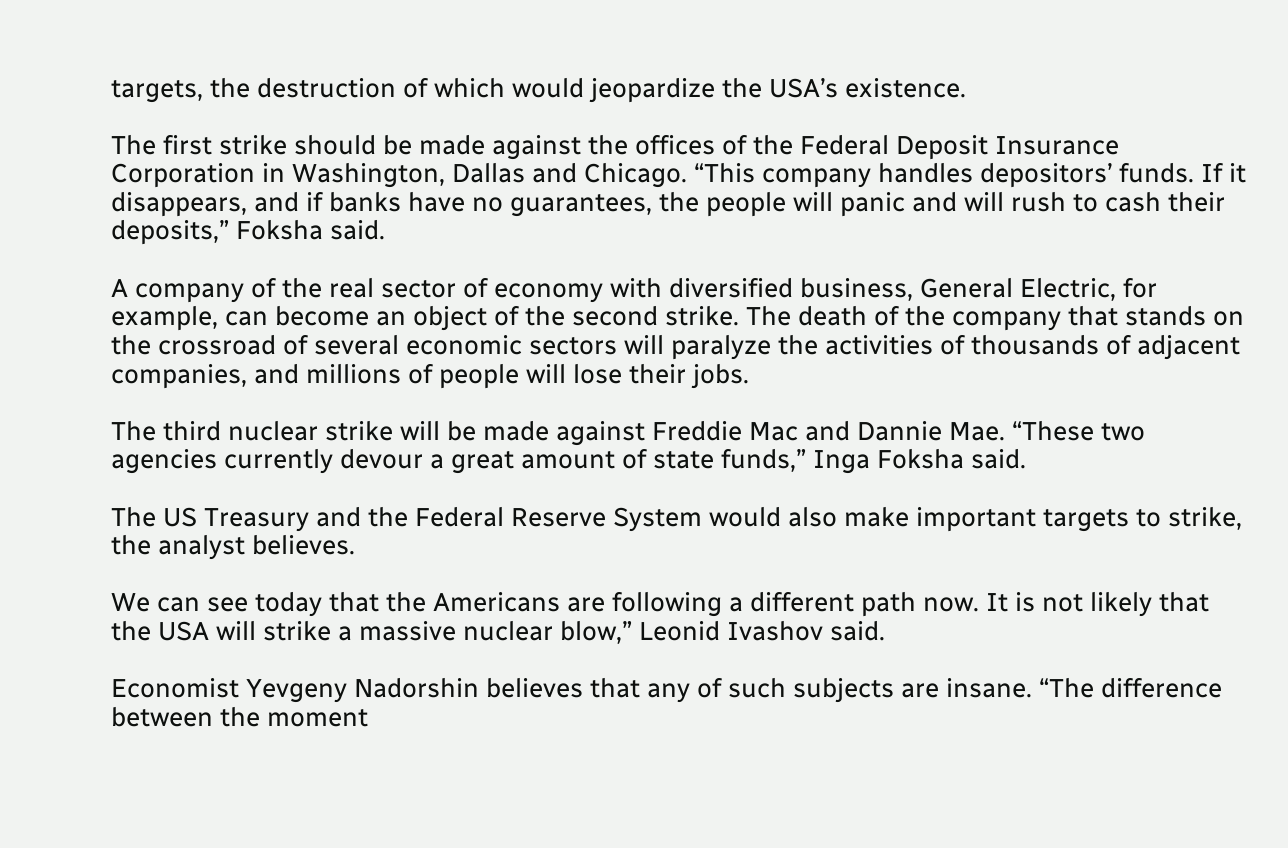targets, the destruction of which would jeopardize the USA’s existence.

The first strike should be made against the offices of the Federal Deposit Insurance Corporation in Washington, Dallas and Chicago. “This company handles depositors’ funds. If it disappears, and if banks have no guarantees, the people will panic and will rush to cash their deposits,” Foksha said.

A company of the real sector of economy with diversified business, General Electric, for example, can become an object of the second strike. The death of the company that stands on the crossroad of several economic sectors will paralyze the activities of thousands of adjacent companies, and millions of people will lose their jobs.

The third nuclear strike will be made against Freddie Mac and Dannie Mae. “These two agencies currently devour a great amount of state funds,” Inga Foksha said.

The US Treasury and the Federal Reserve System would also make important targets to strike, the analyst believes.

We can see today that the Americans are following a different path now. It is not likely that the USA will strike a massive nuclear blow,” Leonid Ivashov said.

Economist Yevgeny Nadorshin believes that any of such subjects are insane. “The difference between the moment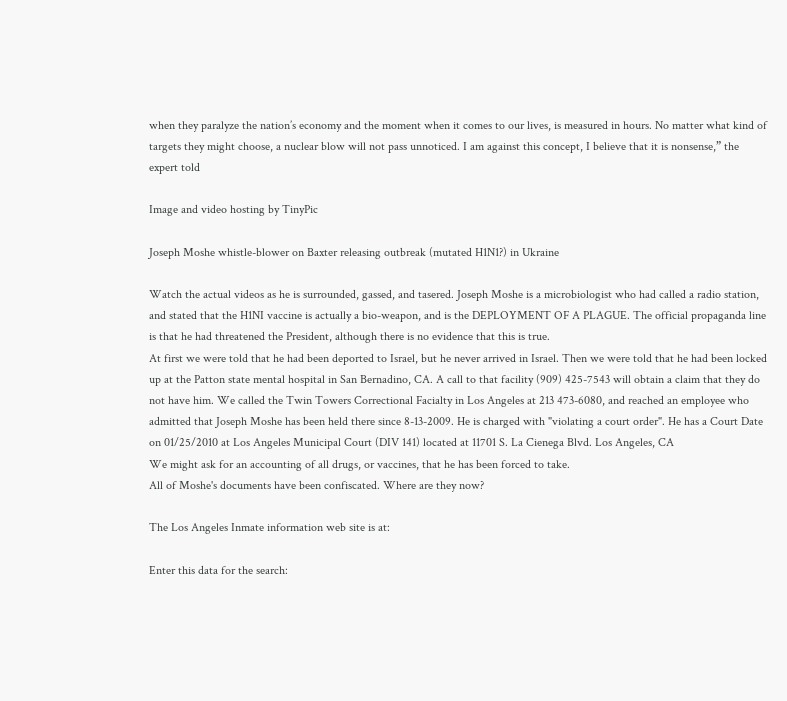when they paralyze the nation’s economy and the moment when it comes to our lives, is measured in hours. No matter what kind of targets they might choose, a nuclear blow will not pass unnoticed. I am against this concept, I believe that it is nonsense,” the expert told

Image and video hosting by TinyPic

Joseph Moshe whistle-blower on Baxter releasing outbreak (mutated H1N1?) in Ukraine

Watch the actual videos as he is surrounded, gassed, and tasered. Joseph Moshe is a microbiologist who had called a radio station, and stated that the H1NI vaccine is actually a bio-weapon, and is the DEPLOYMENT OF A PLAGUE. The official propaganda line is that he had threatened the President, although there is no evidence that this is true.
At first we were told that he had been deported to Israel, but he never arrived in Israel. Then we were told that he had been locked up at the Patton state mental hospital in San Bernadino, CA. A call to that facility (909) 425-7543 will obtain a claim that they do not have him. We called the Twin Towers Correctional Facialty in Los Angeles at 213 473-6080, and reached an employee who admitted that Joseph Moshe has been held there since 8-13-2009. He is charged with "violating a court order". He has a Court Date on 01/25/2010 at Los Angeles Municipal Court (DIV 141) located at 11701 S. La Cienega Blvd. Los Angeles, CA
We might ask for an accounting of all drugs, or vaccines, that he has been forced to take.
All of Moshe's documents have been confiscated. Where are they now?

The Los Angeles Inmate information web site is at:

Enter this data for the search: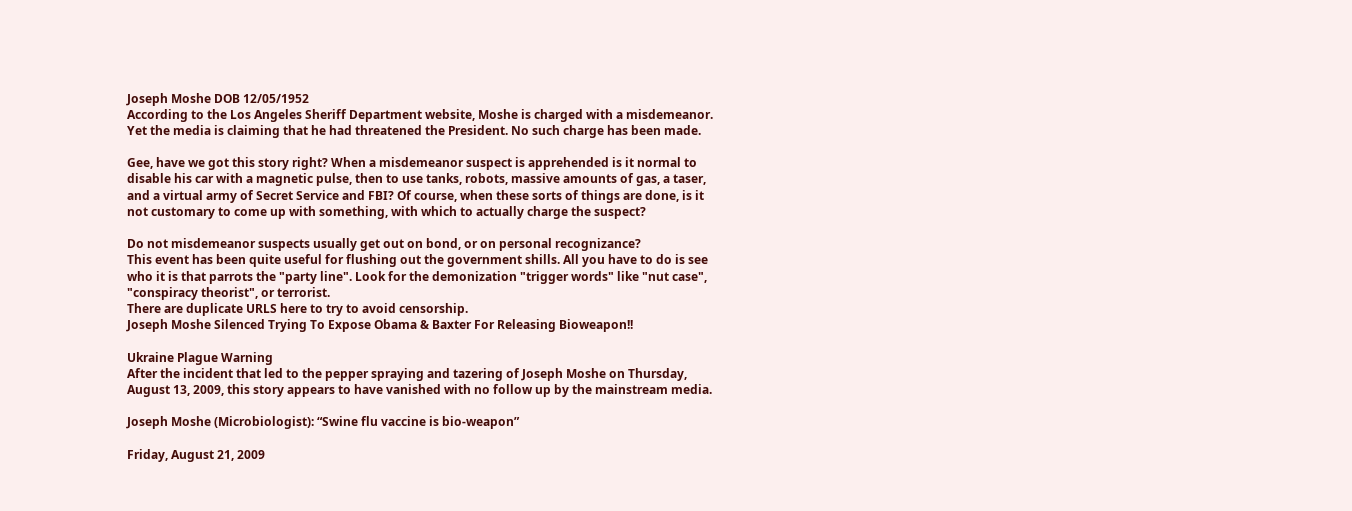Joseph Moshe DOB 12/05/1952
According to the Los Angeles Sheriff Department website, Moshe is charged with a misdemeanor. Yet the media is claiming that he had threatened the President. No such charge has been made.

Gee, have we got this story right? When a misdemeanor suspect is apprehended is it normal to disable his car with a magnetic pulse, then to use tanks, robots, massive amounts of gas, a taser, and a virtual army of Secret Service and FBI? Of course, when these sorts of things are done, is it not customary to come up with something, with which to actually charge the suspect?

Do not misdemeanor suspects usually get out on bond, or on personal recognizance?
This event has been quite useful for flushing out the government shills. All you have to do is see who it is that parrots the "party line". Look for the demonization "trigger words" like "nut case", "conspiracy theorist", or terrorist.
There are duplicate URLS here to try to avoid censorship.
Joseph Moshe Silenced Trying To Expose Obama & Baxter For Releasing Bioweapon!!

Ukraine Plague Warning
After the incident that led to the pepper spraying and tazering of Joseph Moshe on Thursday, August 13, 2009, this story appears to have vanished with no follow up by the mainstream media.

Joseph Moshe (Microbiologist): “Swine flu vaccine is bio-weapon”

Friday, August 21, 2009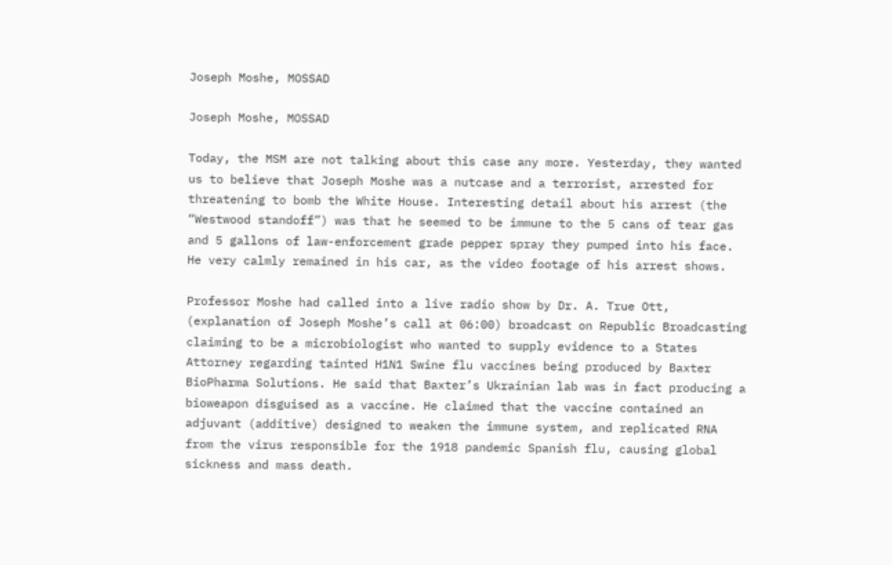Joseph Moshe, MOSSAD

Joseph Moshe, MOSSAD

Today, the MSM are not talking about this case any more. Yesterday, they wanted us to believe that Joseph Moshe was a nutcase and a terrorist, arrested for threatening to bomb the White House. Interesting detail about his arrest (the “Westwood standoff”) was that he seemed to be immune to the 5 cans of tear gas and 5 gallons of law-enforcement grade pepper spray they pumped into his face. He very calmly remained in his car, as the video footage of his arrest shows.

Professor Moshe had called into a live radio show by Dr. A. True Ott, (explanation of Joseph Moshe’s call at 06:00) broadcast on Republic Broadcasting claiming to be a microbiologist who wanted to supply evidence to a States Attorney regarding tainted H1N1 Swine flu vaccines being produced by Baxter BioPharma Solutions. He said that Baxter’s Ukrainian lab was in fact producing a bioweapon disguised as a vaccine. He claimed that the vaccine contained an adjuvant (additive) designed to weaken the immune system, and replicated RNA from the virus responsible for the 1918 pandemic Spanish flu, causing global sickness and mass death.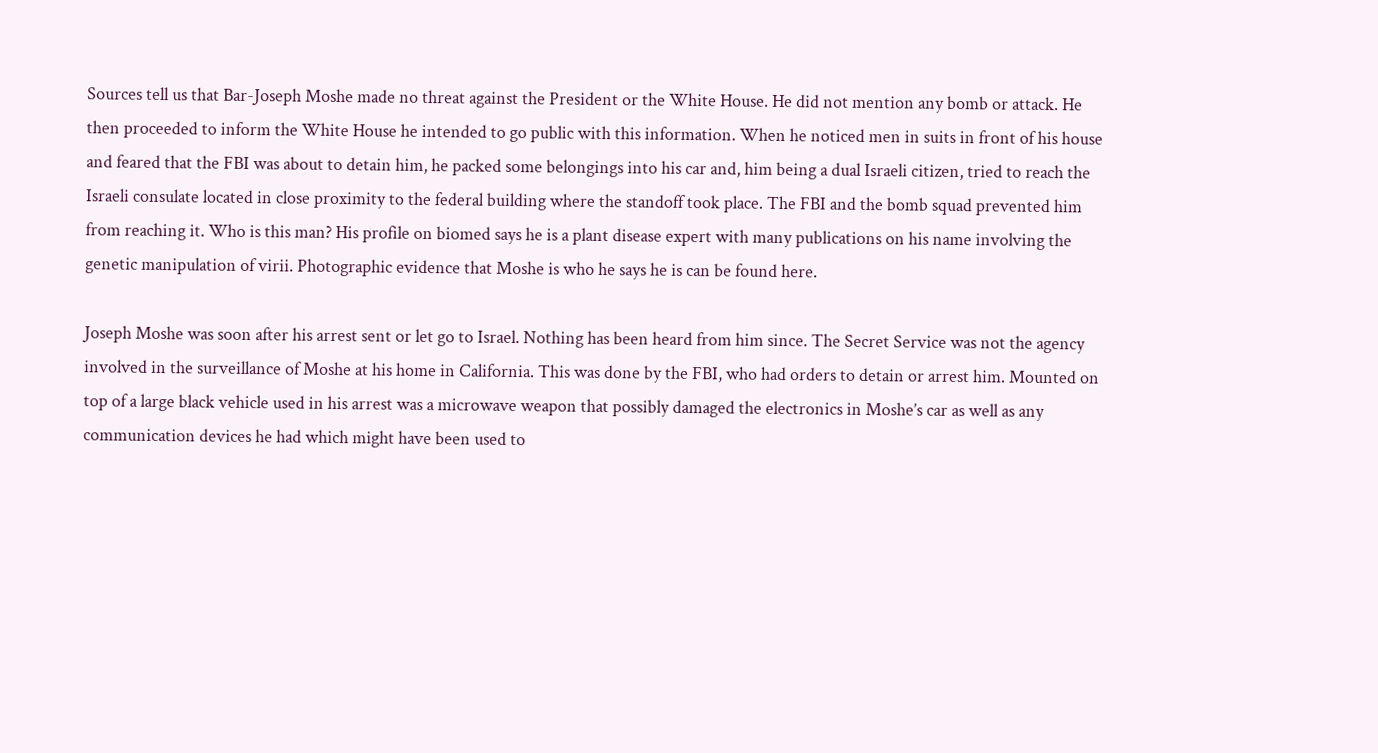Sources tell us that Bar-Joseph Moshe made no threat against the President or the White House. He did not mention any bomb or attack. He then proceeded to inform the White House he intended to go public with this information. When he noticed men in suits in front of his house and feared that the FBI was about to detain him, he packed some belongings into his car and, him being a dual Israeli citizen, tried to reach the Israeli consulate located in close proximity to the federal building where the standoff took place. The FBI and the bomb squad prevented him from reaching it. Who is this man? His profile on biomed says he is a plant disease expert with many publications on his name involving the genetic manipulation of virii. Photographic evidence that Moshe is who he says he is can be found here.

Joseph Moshe was soon after his arrest sent or let go to Israel. Nothing has been heard from him since. The Secret Service was not the agency involved in the surveillance of Moshe at his home in California. This was done by the FBI, who had orders to detain or arrest him. Mounted on top of a large black vehicle used in his arrest was a microwave weapon that possibly damaged the electronics in Moshe’s car as well as any communication devices he had which might have been used to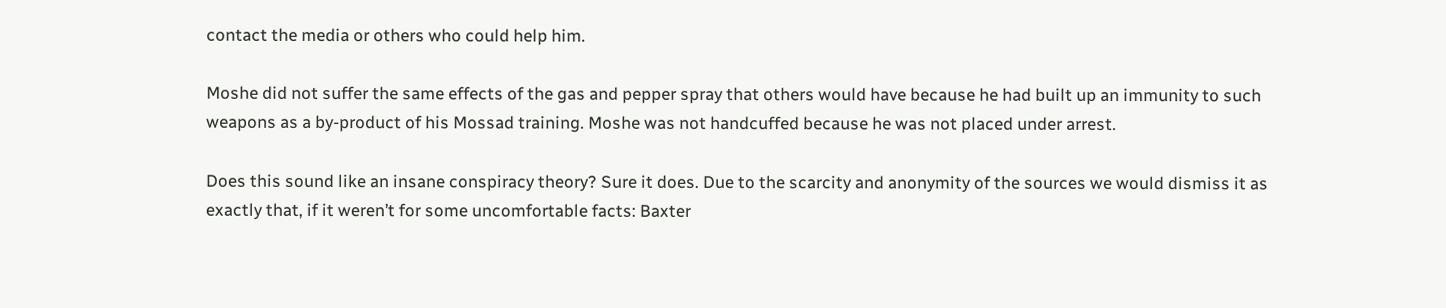contact the media or others who could help him.

Moshe did not suffer the same effects of the gas and pepper spray that others would have because he had built up an immunity to such weapons as a by-product of his Mossad training. Moshe was not handcuffed because he was not placed under arrest.

Does this sound like an insane conspiracy theory? Sure it does. Due to the scarcity and anonymity of the sources we would dismiss it as exactly that, if it weren’t for some uncomfortable facts: Baxter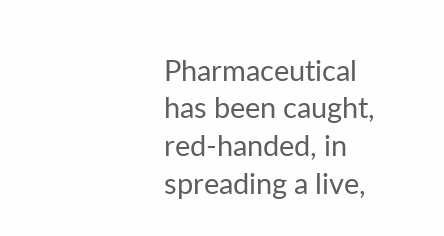Pharmaceutical has been caught, red-handed, in spreading a live,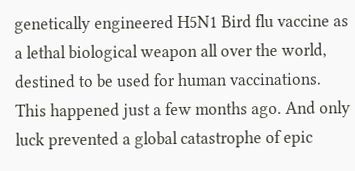genetically engineered H5N1 Bird flu vaccine as a lethal biological weapon all over the world, destined to be used for human vaccinations. This happened just a few months ago. And only luck prevented a global catastrophe of epic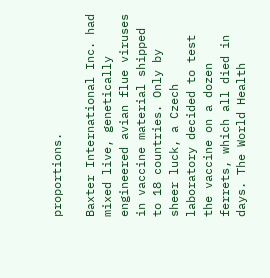proportions.

Baxter International Inc. had mixed live, genetically engineered avian flue viruses in vaccine material shipped to 18 countries. Only by sheer luck, a Czech laboratory decided to test the vaccine on a dozen ferrets, which all died in days. The World Health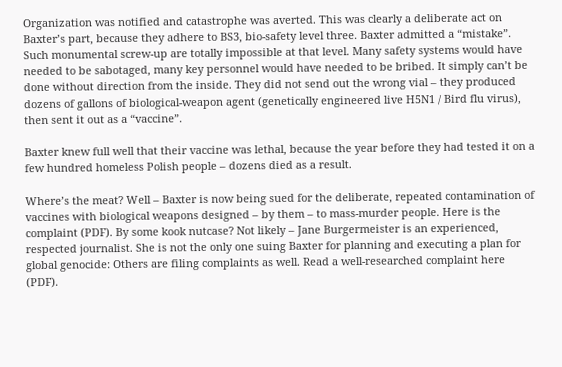Organization was notified and catastrophe was averted. This was clearly a deliberate act on Baxter’s part, because they adhere to BS3, bio-safety level three. Baxter admitted a “mistake”. Such monumental screw-up are totally impossible at that level. Many safety systems would have needed to be sabotaged, many key personnel would have needed to be bribed. It simply can’t be done without direction from the inside. They did not send out the wrong vial – they produced dozens of gallons of biological-weapon agent (genetically engineered live H5N1 / Bird flu virus), then sent it out as a “vaccine”.

Baxter knew full well that their vaccine was lethal, because the year before they had tested it on a few hundred homeless Polish people – dozens died as a result.

Where’s the meat? Well – Baxter is now being sued for the deliberate, repeated contamination of vaccines with biological weapons designed – by them – to mass-murder people. Here is the complaint (PDF). By some kook nutcase? Not likely – Jane Burgermeister is an experienced, respected journalist. She is not the only one suing Baxter for planning and executing a plan for global genocide: Others are filing complaints as well. Read a well-researched complaint here (PDF).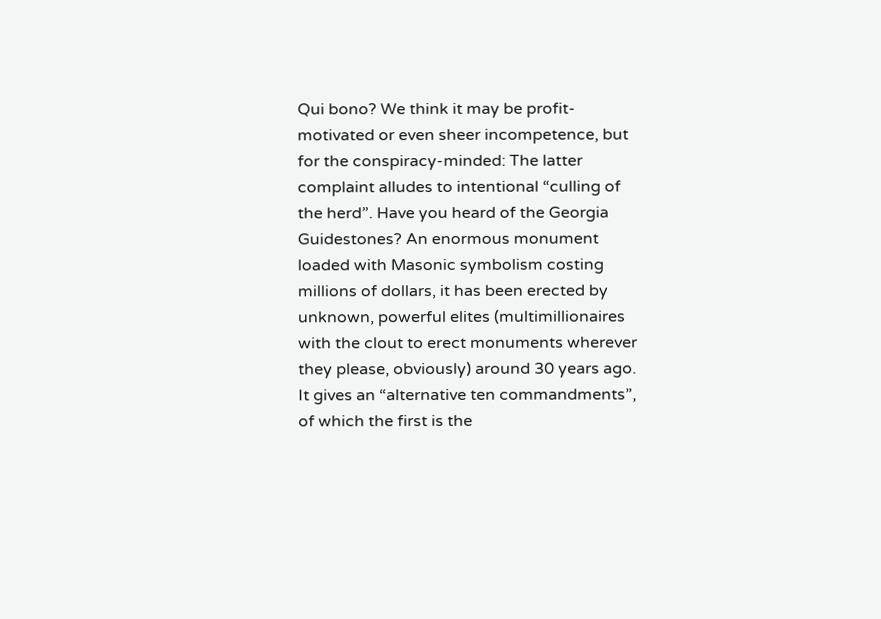Qui bono? We think it may be profit-motivated or even sheer incompetence, but for the conspiracy-minded: The latter complaint alludes to intentional “culling of the herd”. Have you heard of the Georgia Guidestones? An enormous monument loaded with Masonic symbolism costing millions of dollars, it has been erected by unknown, powerful elites (multimillionaires with the clout to erect monuments wherever they please, obviously) around 30 years ago. It gives an “alternative ten commandments”, of which the first is the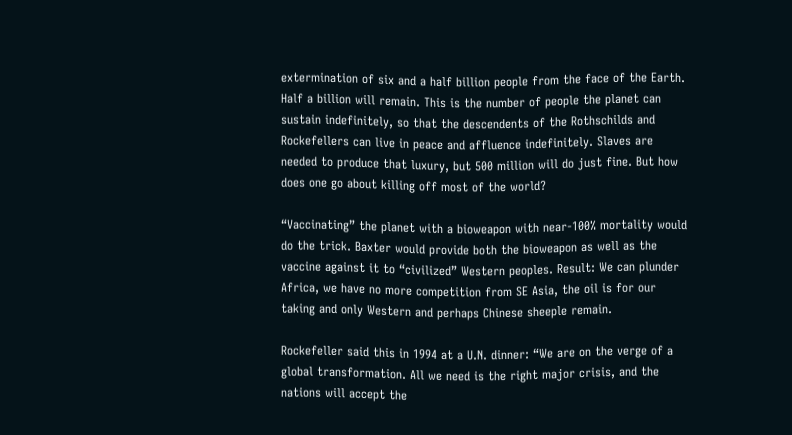extermination of six and a half billion people from the face of the Earth. Half a billion will remain. This is the number of people the planet can sustain indefinitely, so that the descendents of the Rothschilds and Rockefellers can live in peace and affluence indefinitely. Slaves are needed to produce that luxury, but 500 million will do just fine. But how does one go about killing off most of the world?

“Vaccinating” the planet with a bioweapon with near-100% mortality would do the trick. Baxter would provide both the bioweapon as well as the vaccine against it to “civilized” Western peoples. Result: We can plunder Africa, we have no more competition from SE Asia, the oil is for our taking and only Western and perhaps Chinese sheeple remain.

Rockefeller said this in 1994 at a U.N. dinner: “We are on the verge of a global transformation. All we need is the right major crisis, and the nations will accept the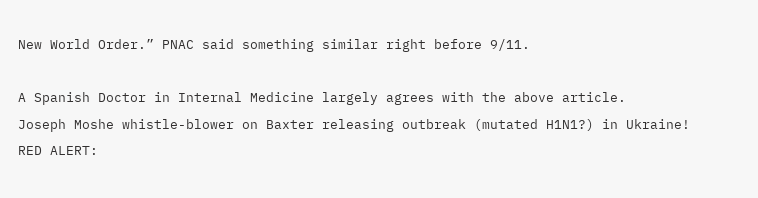New World Order.” PNAC said something similar right before 9/11.

A Spanish Doctor in Internal Medicine largely agrees with the above article.
Joseph Moshe whistle-blower on Baxter releasing outbreak (mutated H1N1?) in Ukraine!
RED ALERT: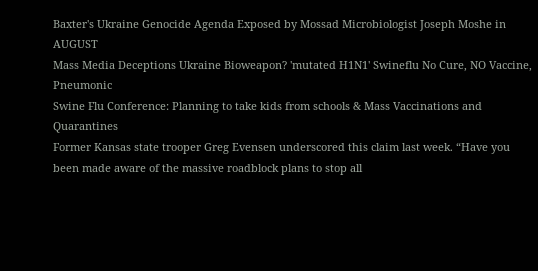Baxter's Ukraine Genocide Agenda Exposed by Mossad Microbiologist Joseph Moshe in AUGUST
Mass Media Deceptions Ukraine Bioweapon? 'mutated H1N1' Swineflu No Cure, NO Vaccine, Pneumonic
Swine Flu Conference: Planning to take kids from schools & Mass Vaccinations and Quarantines
Former Kansas state trooper Greg Evensen underscored this claim last week. “Have you been made aware of the massive roadblock plans to stop all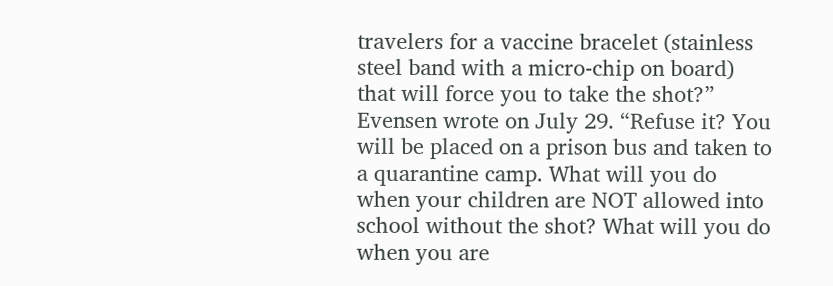travelers for a vaccine bracelet (stainless steel band with a micro-chip on board) that will force you to take the shot?” Evensen wrote on July 29. “Refuse it? You will be placed on a prison bus and taken to a quarantine camp. What will you do when your children are NOT allowed into school without the shot? What will you do when you are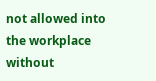not allowed into the workplace without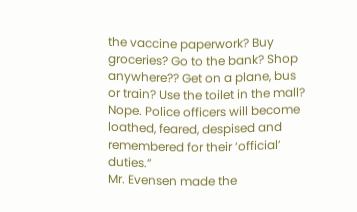the vaccine paperwork? Buy groceries? Go to the bank? Shop anywhere?? Get on a plane, bus or train? Use the toilet in the mall? Nope. Police officers will become loathed, feared, despised and remembered for their ‘official’ duties.”
Mr. Evensen made the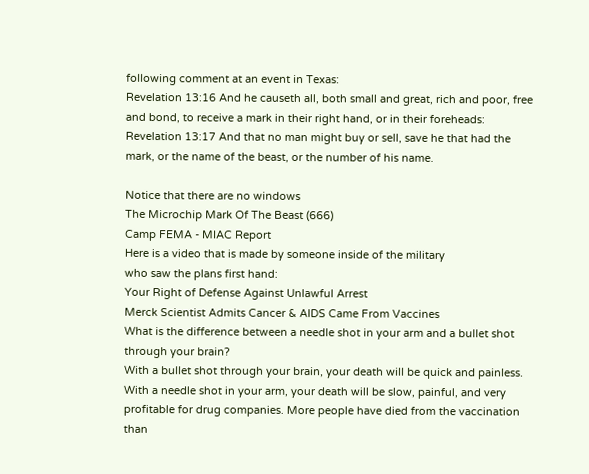following comment at an event in Texas:
Revelation 13:16 And he causeth all, both small and great, rich and poor, free and bond, to receive a mark in their right hand, or in their foreheads:
Revelation 13:17 And that no man might buy or sell, save he that had the mark, or the name of the beast, or the number of his name.

Notice that there are no windows
The Microchip Mark Of The Beast (666)
Camp FEMA - MIAC Report
Here is a video that is made by someone inside of the military
who saw the plans first hand:
Your Right of Defense Against Unlawful Arrest
Merck Scientist Admits Cancer & AIDS Came From Vaccines
What is the difference between a needle shot in your arm and a bullet shot through your brain?
With a bullet shot through your brain, your death will be quick and painless.
With a needle shot in your arm, your death will be slow, painful, and very profitable for drug companies. More people have died from the vaccination than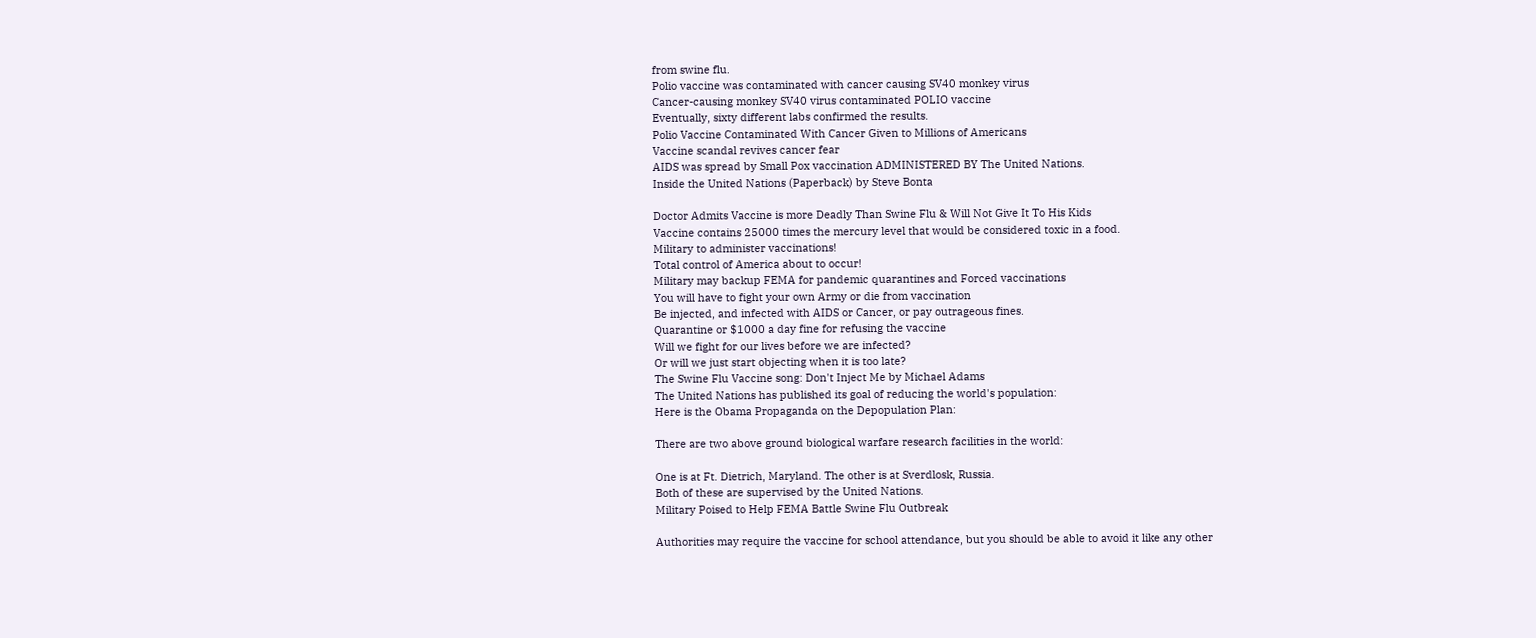from swine flu.
Polio vaccine was contaminated with cancer causing SV40 monkey virus
Cancer-causing monkey SV40 virus contaminated POLIO vaccine
Eventually, sixty different labs confirmed the results.
Polio Vaccine Contaminated With Cancer Given to Millions of Americans
Vaccine scandal revives cancer fear
AIDS was spread by Small Pox vaccination ADMINISTERED BY The United Nations.
Inside the United Nations (Paperback) by Steve Bonta

Doctor Admits Vaccine is more Deadly Than Swine Flu & Will Not Give It To His Kids
Vaccine contains 25000 times the mercury level that would be considered toxic in a food.
Military to administer vaccinations!
Total control of America about to occur!
Military may backup FEMA for pandemic quarantines and Forced vaccinations
You will have to fight your own Army or die from vaccination
Be injected, and infected with AIDS or Cancer, or pay outrageous fines.
Quarantine or $1000 a day fine for refusing the vaccine
Will we fight for our lives before we are infected?
Or will we just start objecting when it is too late?
The Swine Flu Vaccine song: Don't Inject Me by Michael Adams
The United Nations has published its goal of reducing the world's population:
Here is the Obama Propaganda on the Depopulation Plan:

There are two above ground biological warfare research facilities in the world:

One is at Ft. Dietrich, Maryland. The other is at Sverdlosk, Russia.
Both of these are supervised by the United Nations.
Military Poised to Help FEMA Battle Swine Flu Outbreak

Authorities may require the vaccine for school attendance, but you should be able to avoid it like any other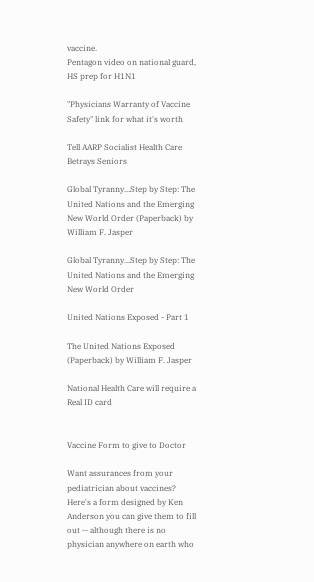vaccine.
Pentagon video on national guard, HS prep for H1N1

"Physicians Warranty of Vaccine Safety" link for what it's worth

Tell AARP Socialist Health Care Betrays Seniors

Global Tyranny...Step by Step: The United Nations and the Emerging New World Order (Paperback) by William F. Jasper

Global Tyranny...Step by Step: The United Nations and the Emerging New World Order

United Nations Exposed - Part 1

The United Nations Exposed (Paperback) by William F. Jasper

National Health Care will require a Real ID card


Vaccine Form to give to Doctor

Want assurances from your pediatrician about vaccines? Here's a form designed by Ken Anderson you can give them to fill out -- although there is no physician anywhere on earth who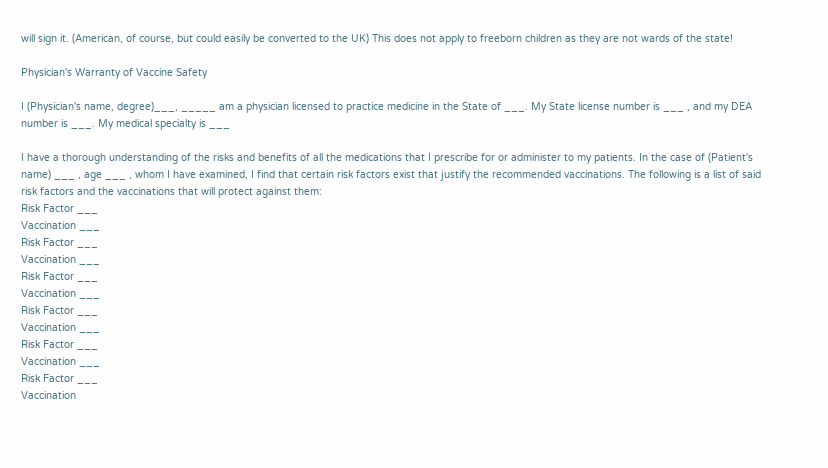will sign it. (American, of course, but could easily be converted to the UK) This does not apply to freeborn children as they are not wards of the state!

Physician's Warranty of Vaccine Safety

I (Physician's name, degree)___, _____ am a physician licensed to practice medicine in the State of ___. My State license number is ___ , and my DEA number is ___. My medical specialty is ___

I have a thorough understanding of the risks and benefits of all the medications that I prescribe for or administer to my patients. In the case of (Patient's name) ___ , age ___ , whom I have examined, I find that certain risk factors exist that justify the recommended vaccinations. The following is a list of said risk factors and the vaccinations that will protect against them:
Risk Factor ___
Vaccination ___
Risk Factor ___
Vaccination ___
Risk Factor ___
Vaccination ___
Risk Factor ___
Vaccination ___
Risk Factor ___
Vaccination ___
Risk Factor ___
Vaccination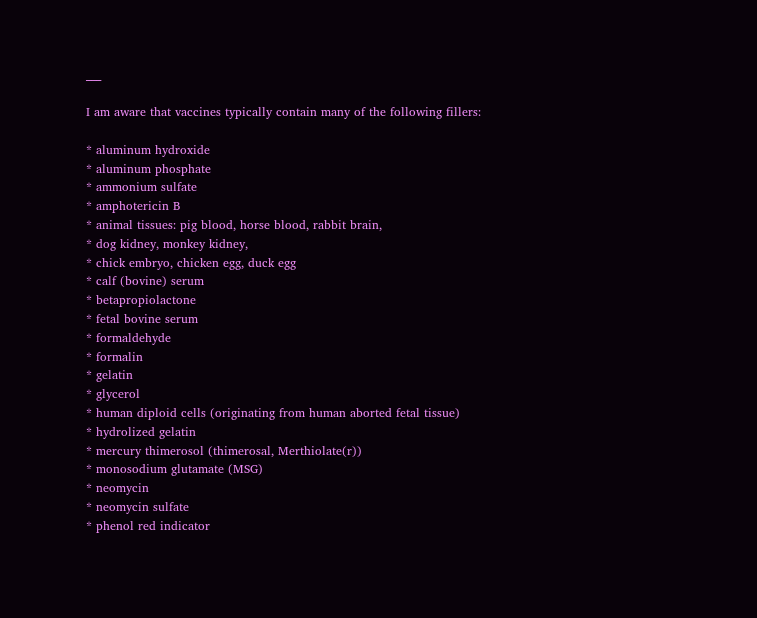___

I am aware that vaccines typically contain many of the following fillers:

* aluminum hydroxide
* aluminum phosphate
* ammonium sulfate
* amphotericin B
* animal tissues: pig blood, horse blood, rabbit brain,
* dog kidney, monkey kidney,
* chick embryo, chicken egg, duck egg
* calf (bovine) serum
* betapropiolactone
* fetal bovine serum
* formaldehyde
* formalin
* gelatin
* glycerol
* human diploid cells (originating from human aborted fetal tissue)
* hydrolized gelatin
* mercury thimerosol (thimerosal, Merthiolate(r))
* monosodium glutamate (MSG)
* neomycin
* neomycin sulfate
* phenol red indicator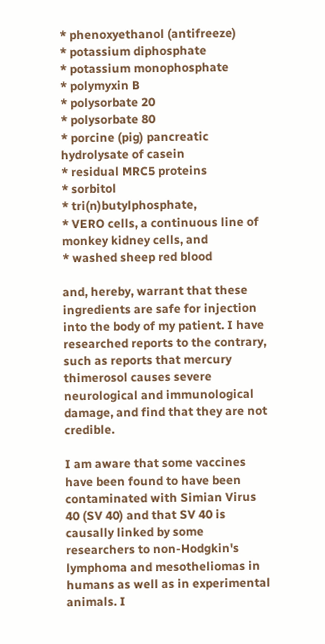* phenoxyethanol (antifreeze)
* potassium diphosphate
* potassium monophosphate
* polymyxin B
* polysorbate 20
* polysorbate 80
* porcine (pig) pancreatic hydrolysate of casein
* residual MRC5 proteins
* sorbitol
* tri(n)butylphosphate,
* VERO cells, a continuous line of monkey kidney cells, and
* washed sheep red blood

and, hereby, warrant that these ingredients are safe for injection into the body of my patient. I have researched reports to the contrary, such as reports that mercury thimerosol causes severe neurological and immunological damage, and find that they are not credible.

I am aware that some vaccines have been found to have been contaminated with Simian Virus 40 (SV 40) and that SV 40 is causally linked by some researchers to non-Hodgkin's lymphoma and mesotheliomas in humans as well as in experimental animals. I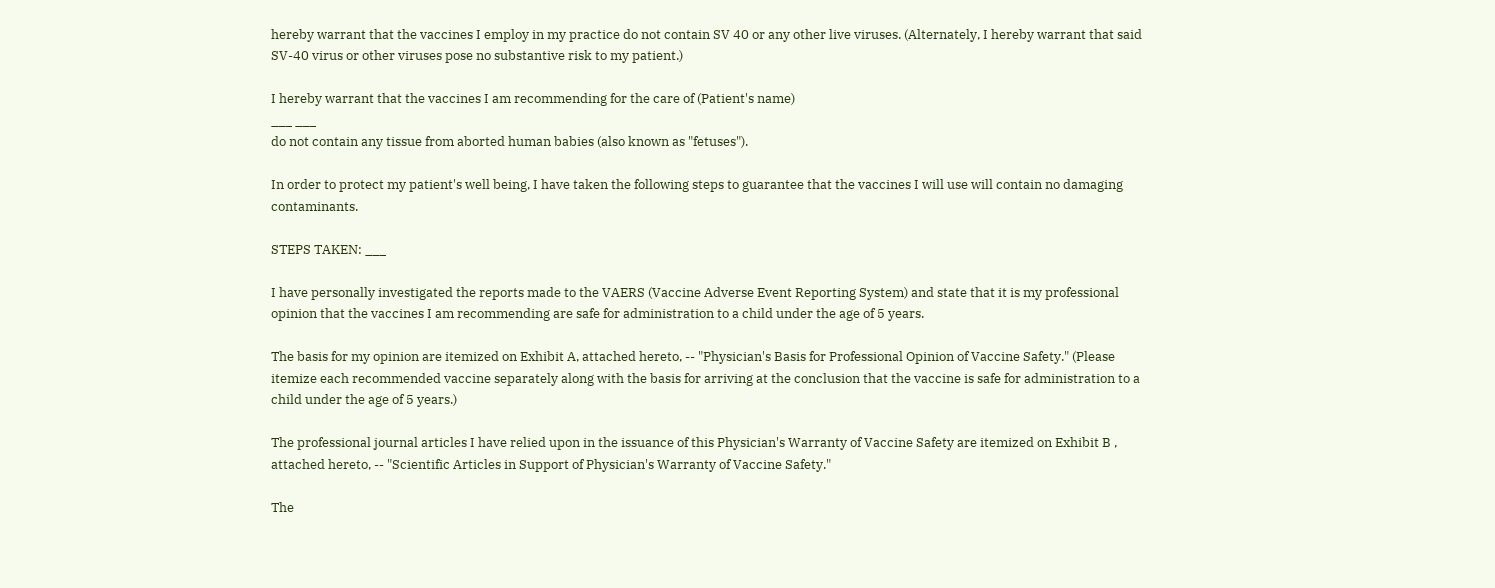hereby warrant that the vaccines I employ in my practice do not contain SV 40 or any other live viruses. (Alternately, I hereby warrant that said SV-40 virus or other viruses pose no substantive risk to my patient.)

I hereby warrant that the vaccines I am recommending for the care of (Patient's name)
___ ___
do not contain any tissue from aborted human babies (also known as "fetuses").

In order to protect my patient's well being, I have taken the following steps to guarantee that the vaccines I will use will contain no damaging contaminants.

STEPS TAKEN: ___

I have personally investigated the reports made to the VAERS (Vaccine Adverse Event Reporting System) and state that it is my professional opinion that the vaccines I am recommending are safe for administration to a child under the age of 5 years.

The basis for my opinion are itemized on Exhibit A, attached hereto, -- "Physician's Basis for Professional Opinion of Vaccine Safety." (Please itemize each recommended vaccine separately along with the basis for arriving at the conclusion that the vaccine is safe for administration to a child under the age of 5 years.)

The professional journal articles I have relied upon in the issuance of this Physician's Warranty of Vaccine Safety are itemized on Exhibit B , attached hereto, -- "Scientific Articles in Support of Physician's Warranty of Vaccine Safety."

The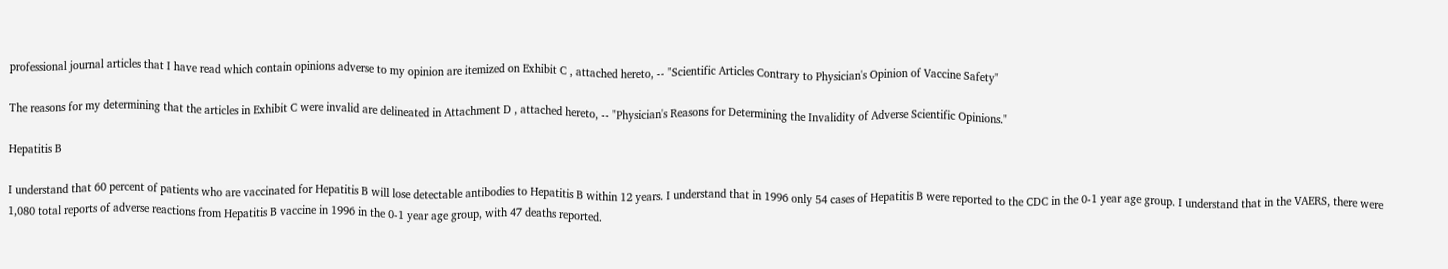professional journal articles that I have read which contain opinions adverse to my opinion are itemized on Exhibit C , attached hereto, -- "Scientific Articles Contrary to Physician's Opinion of Vaccine Safety"

The reasons for my determining that the articles in Exhibit C were invalid are delineated in Attachment D , attached hereto, -- "Physician's Reasons for Determining the Invalidity of Adverse Scientific Opinions."

Hepatitis B

I understand that 60 percent of patients who are vaccinated for Hepatitis B will lose detectable antibodies to Hepatitis B within 12 years. I understand that in 1996 only 54 cases of Hepatitis B were reported to the CDC in the 0-1 year age group. I understand that in the VAERS, there were 1,080 total reports of adverse reactions from Hepatitis B vaccine in 1996 in the 0-1 year age group, with 47 deaths reported.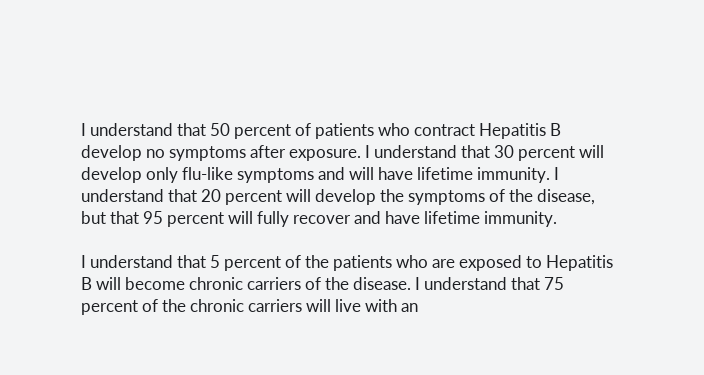I understand that 50 percent of patients who contract Hepatitis B develop no symptoms after exposure. I understand that 30 percent will develop only flu-like symptoms and will have lifetime immunity. I understand that 20 percent will develop the symptoms of the disease, but that 95 percent will fully recover and have lifetime immunity.

I understand that 5 percent of the patients who are exposed to Hepatitis B will become chronic carriers of the disease. I understand that 75 percent of the chronic carriers will live with an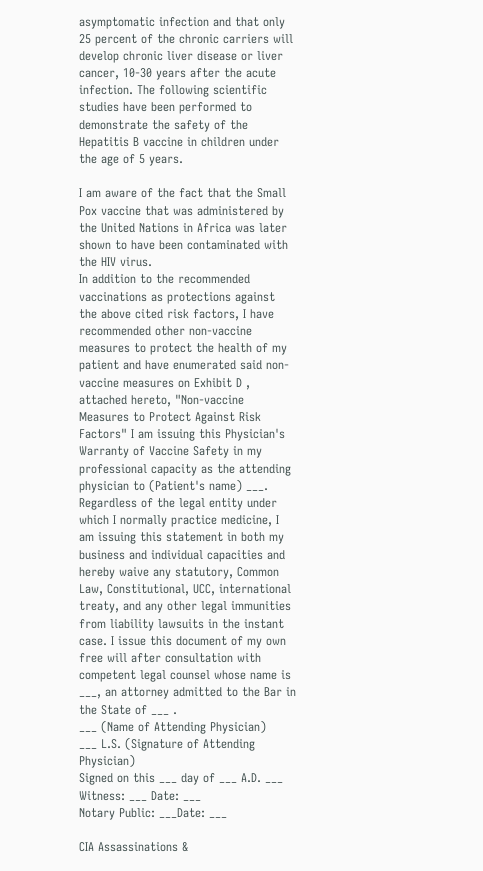asymptomatic infection and that only 25 percent of the chronic carriers will develop chronic liver disease or liver cancer, 10-30 years after the acute infection. The following scientific studies have been performed to demonstrate the safety of the Hepatitis B vaccine in children under the age of 5 years.

I am aware of the fact that the Small Pox vaccine that was administered by the United Nations in Africa was later shown to have been contaminated with the HIV virus.
In addition to the recommended vaccinations as protections against the above cited risk factors, I have recommended other non-vaccine measures to protect the health of my patient and have enumerated said non-vaccine measures on Exhibit D , attached hereto, "Non-vaccine Measures to Protect Against Risk Factors" I am issuing this Physician's Warranty of Vaccine Safety in my professional capacity as the attending physician to (Patient's name) ___. Regardless of the legal entity under which I normally practice medicine, I am issuing this statement in both my business and individual capacities and hereby waive any statutory, Common Law, Constitutional, UCC, international treaty, and any other legal immunities from liability lawsuits in the instant case. I issue this document of my own free will after consultation with competent legal counsel whose name is ___, an attorney admitted to the Bar in the State of ___ .
___ (Name of Attending Physician)
___ L.S. (Signature of Attending Physician)
Signed on this ___ day of ___ A.D. ___
Witness: ___ Date: ___
Notary Public: ___Date: ___

CIA Assassinations &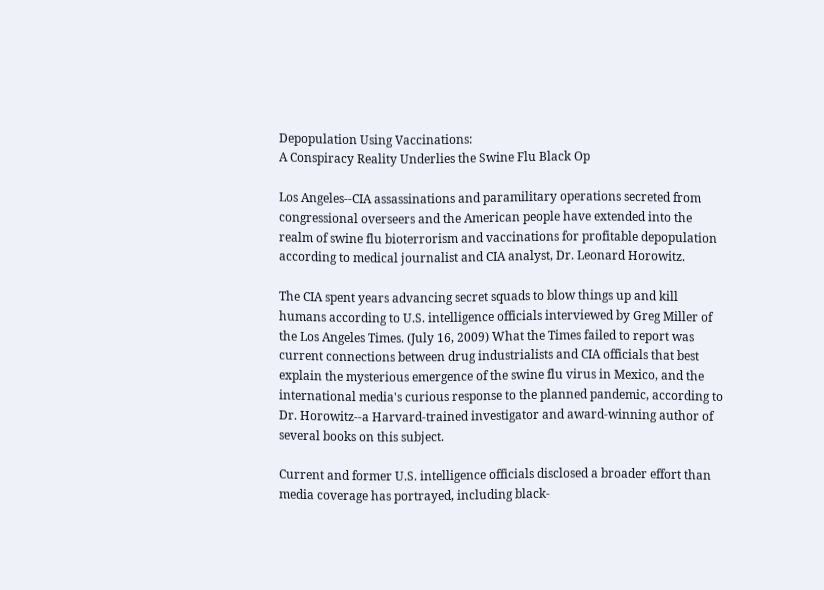Depopulation Using Vaccinations:
A Conspiracy Reality Underlies the Swine Flu Black Op

Los Angeles--CIA assassinations and paramilitary operations secreted from congressional overseers and the American people have extended into the realm of swine flu bioterrorism and vaccinations for profitable depopulation according to medical journalist and CIA analyst, Dr. Leonard Horowitz.

The CIA spent years advancing secret squads to blow things up and kill humans according to U.S. intelligence officials interviewed by Greg Miller of the Los Angeles Times. (July 16, 2009) What the Times failed to report was current connections between drug industrialists and CIA officials that best explain the mysterious emergence of the swine flu virus in Mexico, and the international media's curious response to the planned pandemic, according to Dr. Horowitz--a Harvard-trained investigator and award-winning author of several books on this subject.

Current and former U.S. intelligence officials disclosed a broader effort than media coverage has portrayed, including black-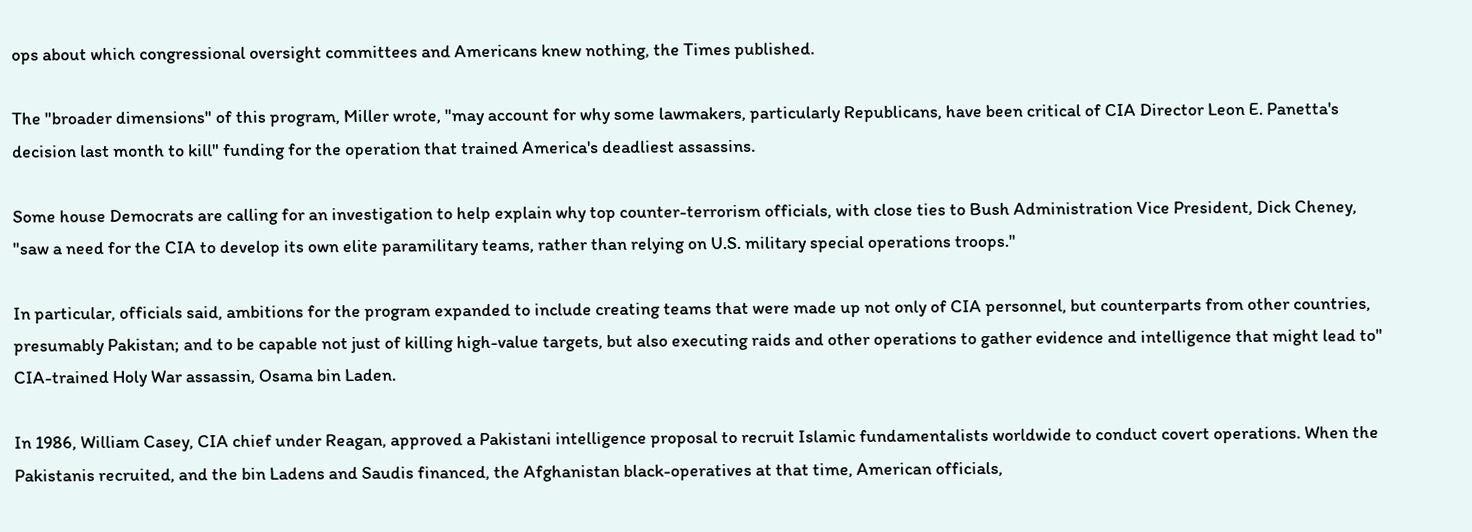ops about which congressional oversight committees and Americans knew nothing, the Times published.

The "broader dimensions" of this program, Miller wrote, "may account for why some lawmakers, particularly Republicans, have been critical of CIA Director Leon E. Panetta's decision last month to kill" funding for the operation that trained America's deadliest assassins.

Some house Democrats are calling for an investigation to help explain why top counter-terrorism officials, with close ties to Bush Administration Vice President, Dick Cheney, "saw a need for the CIA to develop its own elite paramilitary teams, rather than relying on U.S. military special operations troops."

In particular, officials said, ambitions for the program expanded to include creating teams that were made up not only of CIA personnel, but counterparts from other countries, presumably Pakistan; and to be capable not just of killing high-value targets, but also executing raids and other operations to gather evidence and intelligence that might lead to" CIA-trained Holy War assassin, Osama bin Laden.

In 1986, William Casey, CIA chief under Reagan, approved a Pakistani intelligence proposal to recruit Islamic fundamentalists worldwide to conduct covert operations. When the Pakistanis recruited, and the bin Ladens and Saudis financed, the Afghanistan black-operatives at that time, American officials,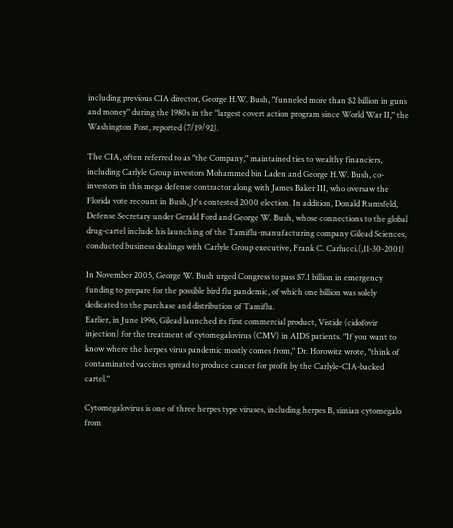including previous CIA director, George H.W. Bush, "funneled more than $2 billion in guns and money" during the 1980s in the "largest covert action program since World War II," the Washington Post, reported (7/19/92).

The CIA, often referred to as "the Company," maintained ties to wealthy financiers, including Carlyle Group investors Mohammed bin Laden and George H.W. Bush, co-investors in this mega defense contractor along with James Baker III, who oversaw the Florida vote recount in Bush, Jr's contested 2000 election. In addition, Donald Rumsfeld, Defense Secretary under Gerald Ford and George W. Bush, whose connections to the global drug-cartel include his launching of the Tamiflu-manufacturing company Gilead Sciences, conducted business dealings with Carlyle Group executive, Frank C. Carlucci.(,11-30-2001)

In November 2005, George W. Bush urged Congress to pass $7.1 billion in emergency funding to prepare for the possible bird flu pandemic, of which one billion was solely dedicated to the purchase and distribution of Tamiflu.
Earlier, in June 1996, Gilead launched its first commercial product, Vistide (cidofovir injection) for the treatment of cytomegalovirus (CMV) in AIDS patients. "If you want to know where the herpes virus pandemic mostly comes from," Dr. Horowitz wrote, "think of contaminated vaccines spread to produce cancer for profit by the Carlyle-CIA-backed cartel."

Cytomegalovirus is one of three herpes type viruses, including herpes B, simian cytomegalo from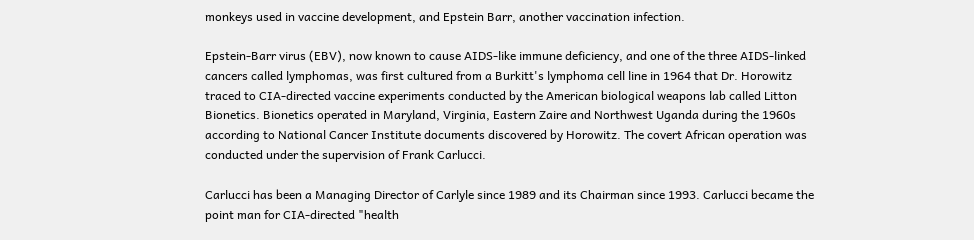monkeys used in vaccine development, and Epstein Barr, another vaccination infection.

Epstein-Barr virus (EBV), now known to cause AIDS-like immune deficiency, and one of the three AIDS-linked cancers called lymphomas, was first cultured from a Burkitt's lymphoma cell line in 1964 that Dr. Horowitz traced to CIA-directed vaccine experiments conducted by the American biological weapons lab called Litton Bionetics. Bionetics operated in Maryland, Virginia, Eastern Zaire and Northwest Uganda during the 1960s according to National Cancer Institute documents discovered by Horowitz. The covert African operation was conducted under the supervision of Frank Carlucci.

Carlucci has been a Managing Director of Carlyle since 1989 and its Chairman since 1993. Carlucci became the point man for CIA-directed "health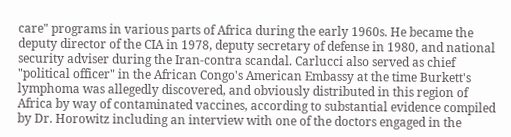care" programs in various parts of Africa during the early 1960s. He became the deputy director of the CIA in 1978, deputy secretary of defense in 1980, and national security adviser during the Iran-contra scandal. Carlucci also served as chief "political officer" in the African Congo's American Embassy at the time Burkett's lymphoma was allegedly discovered, and obviously distributed in this region of Africa by way of contaminated vaccines, according to substantial evidence compiled by Dr. Horowitz including an interview with one of the doctors engaged in the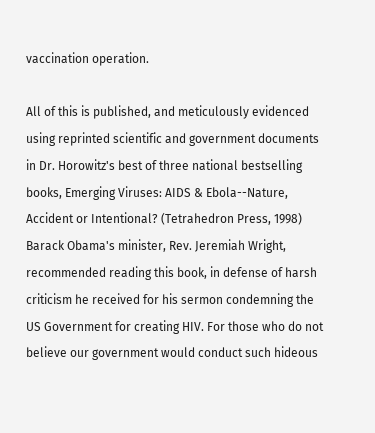vaccination operation.

All of this is published, and meticulously evidenced using reprinted scientific and government documents in Dr. Horowitz's best of three national bestselling books, Emerging Viruses: AIDS & Ebola--Nature, Accident or Intentional? (Tetrahedron Press, 1998) Barack Obama's minister, Rev. Jeremiah Wright, recommended reading this book, in defense of harsh criticism he received for his sermon condemning the US Government for creating HIV. For those who do not believe our government would conduct such hideous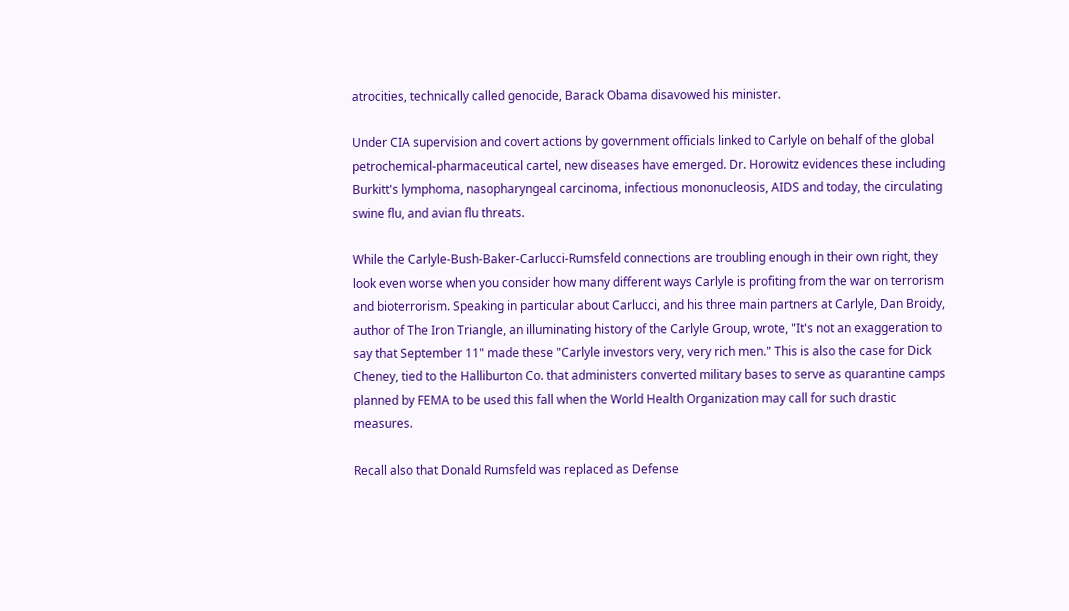atrocities, technically called genocide, Barack Obama disavowed his minister.

Under CIA supervision and covert actions by government officials linked to Carlyle on behalf of the global petrochemical-pharmaceutical cartel, new diseases have emerged. Dr. Horowitz evidences these including Burkitt's lymphoma, nasopharyngeal carcinoma, infectious mononucleosis, AIDS and today, the circulating swine flu, and avian flu threats.

While the Carlyle-Bush-Baker-Carlucci-Rumsfeld connections are troubling enough in their own right, they look even worse when you consider how many different ways Carlyle is profiting from the war on terrorism and bioterrorism. Speaking in particular about Carlucci, and his three main partners at Carlyle, Dan Broidy, author of The Iron Triangle, an illuminating history of the Carlyle Group, wrote, "It's not an exaggeration to say that September 11" made these "Carlyle investors very, very rich men." This is also the case for Dick Cheney, tied to the Halliburton Co. that administers converted military bases to serve as quarantine camps planned by FEMA to be used this fall when the World Health Organization may call for such drastic measures.

Recall also that Donald Rumsfeld was replaced as Defense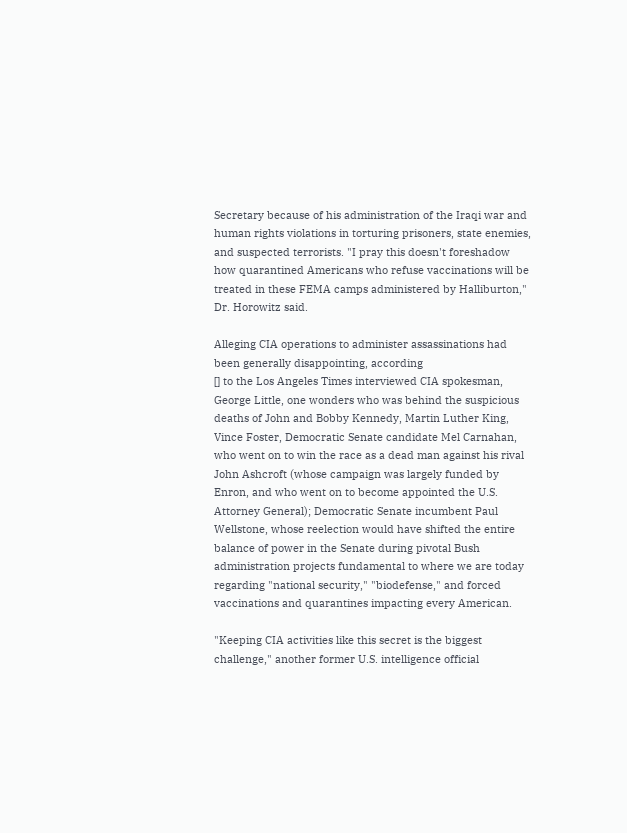Secretary because of his administration of the Iraqi war and human rights violations in torturing prisoners, state enemies, and suspected terrorists. "I pray this doesn't foreshadow how quarantined Americans who refuse vaccinations will be treated in these FEMA camps administered by Halliburton," Dr. Horowitz said.

Alleging CIA operations to administer assassinations had been generally disappointing, according
[] to the Los Angeles Times interviewed CIA spokesman, George Little, one wonders who was behind the suspicious deaths of John and Bobby Kennedy, Martin Luther King, Vince Foster, Democratic Senate candidate Mel Carnahan, who went on to win the race as a dead man against his rival John Ashcroft (whose campaign was largely funded by Enron, and who went on to become appointed the U.S. Attorney General); Democratic Senate incumbent Paul Wellstone, whose reelection would have shifted the entire balance of power in the Senate during pivotal Bush administration projects fundamental to where we are today regarding "national security," "biodefense," and forced vaccinations and quarantines impacting every American.

"Keeping CIA activities like this secret is the biggest challenge," another former U.S. intelligence official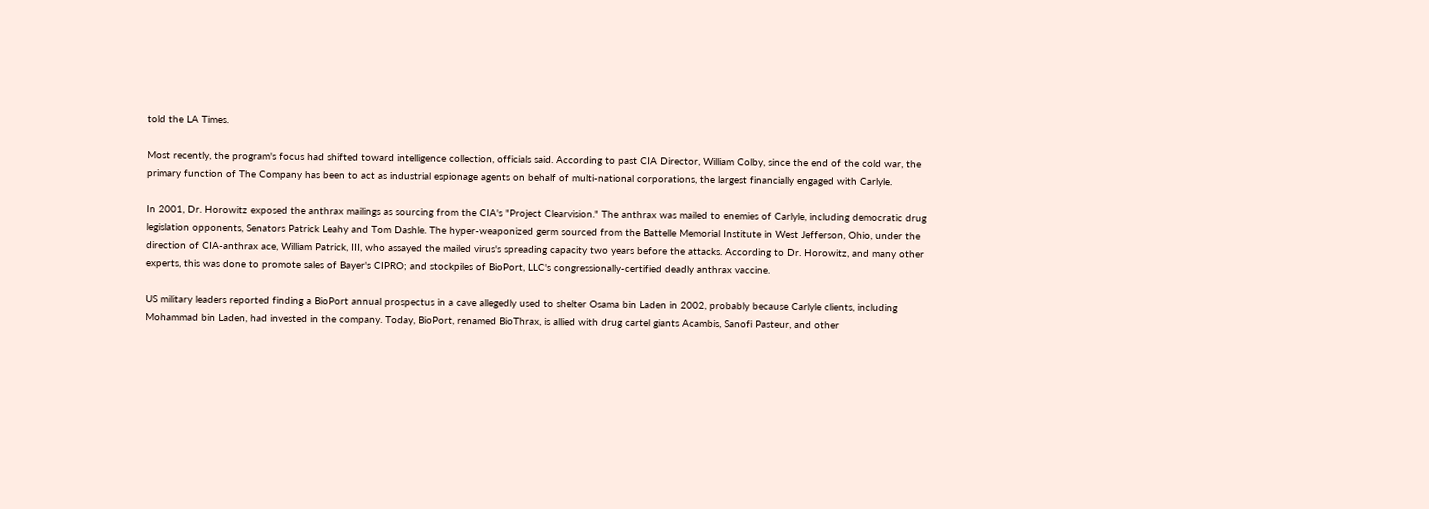told the LA Times.

Most recently, the program's focus had shifted toward intelligence collection, officials said. According to past CIA Director, William Colby, since the end of the cold war, the primary function of The Company has been to act as industrial espionage agents on behalf of multi-national corporations, the largest financially engaged with Carlyle.

In 2001, Dr. Horowitz exposed the anthrax mailings as sourcing from the CIA's "Project Clearvision." The anthrax was mailed to enemies of Carlyle, including democratic drug legislation opponents, Senators Patrick Leahy and Tom Dashle. The hyper-weaponized germ sourced from the Battelle Memorial Institute in West Jefferson, Ohio, under the direction of CIA-anthrax ace, William Patrick, III, who assayed the mailed virus's spreading capacity two years before the attacks. According to Dr. Horowitz, and many other experts, this was done to promote sales of Bayer's CIPRO; and stockpiles of BioPort, LLC's congressionally-certified deadly anthrax vaccine.

US military leaders reported finding a BioPort annual prospectus in a cave allegedly used to shelter Osama bin Laden in 2002, probably because Carlyle clients, including Mohammad bin Laden, had invested in the company. Today, BioPort, renamed BioThrax, is allied with drug cartel giants Acambis, Sanofi Pasteur, and other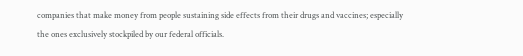companies that make money from people sustaining side effects from their drugs and vaccines; especially the ones exclusively stockpiled by our federal officials.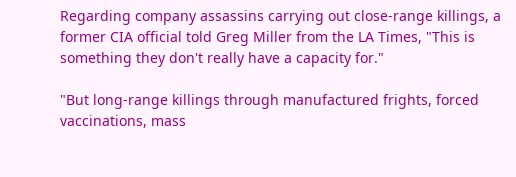Regarding company assassins carrying out close-range killings, a former CIA official told Greg Miller from the LA Times, "This is something they don't really have a capacity for."

"But long-range killings through manufactured frights, forced vaccinations, mass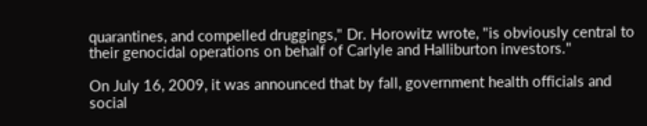quarantines, and compelled druggings," Dr. Horowitz wrote, "is obviously central to their genocidal operations on behalf of Carlyle and Halliburton investors."

On July 16, 2009, it was announced that by fall, government health officials and social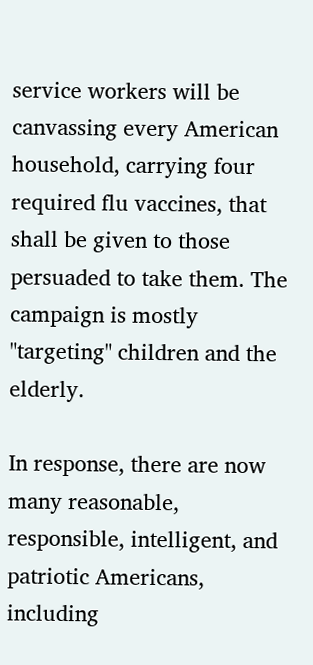service workers will be canvassing every American household, carrying four required flu vaccines, that shall be given to those persuaded to take them. The campaign is mostly "targeting" children and the elderly.

In response, there are now many reasonable, responsible, intelligent, and patriotic Americans, including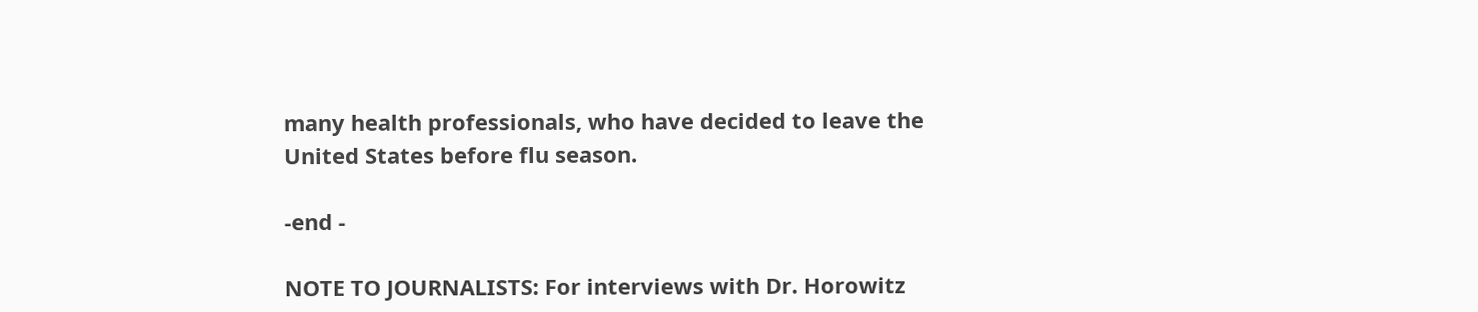many health professionals, who have decided to leave the United States before flu season.

-end -

NOTE TO JOURNALISTS: For interviews with Dr. Horowitz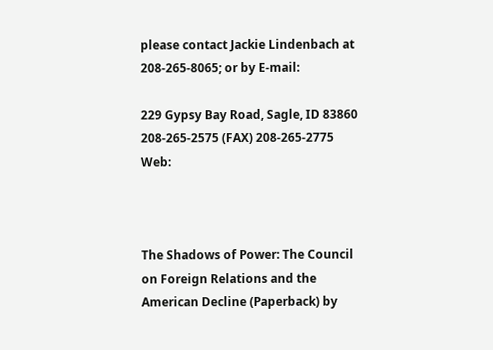please contact Jackie Lindenbach at 208-265-8065; or by E-mail:

229 Gypsy Bay Road, Sagle, ID 83860 208-265-2575 (FAX) 208-265-2775 Web:



The Shadows of Power: The Council on Foreign Relations and the American Decline (Paperback) by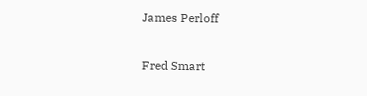James Perloff

Fred Smart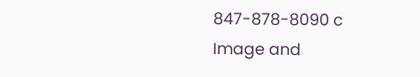847-878-8090 c
Image and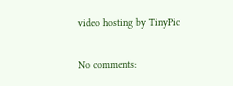video hosting by TinyPic

No comments: